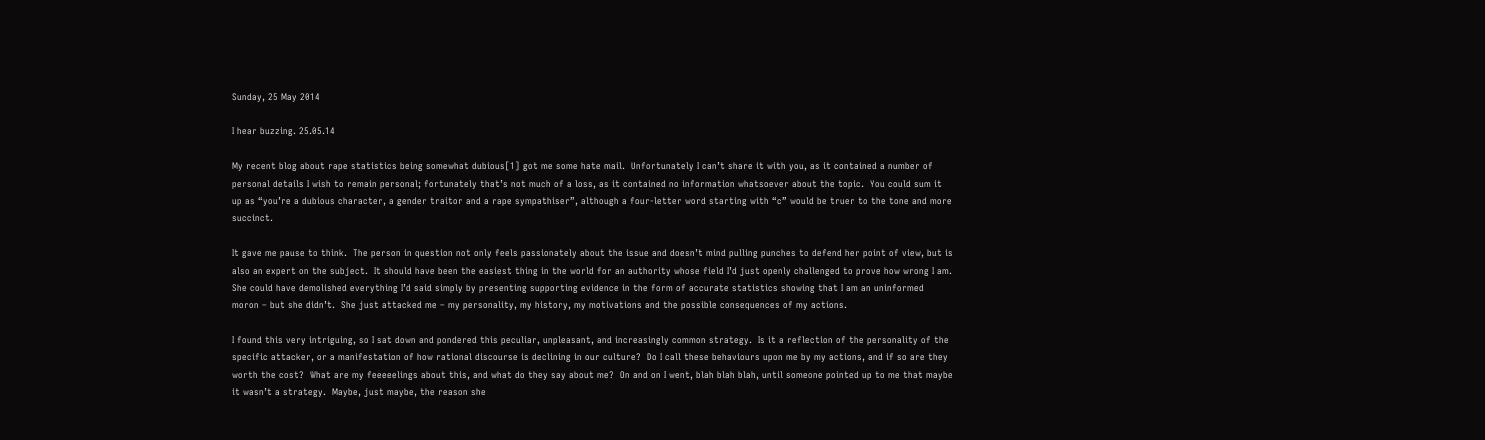Sunday, 25 May 2014

I hear buzzing. 25.05.14

My recent blog about rape statistics being somewhat dubious[1] got me some hate mail.  Unfortunately I can’t share it with you, as it contained a number of personal details I wish to remain personal; fortunately that’s not much of a loss, as it contained no information whatsoever about the topic.  You could sum it up as “you’re a dubious character, a gender traitor and a rape sympathiser”, although a four-letter word starting with “c” would be truer to the tone and more succinct.

It gave me pause to think.  The person in question not only feels passionately about the issue and doesn’t mind pulling punches to defend her point of view, but is also an expert on the subject.  It should have been the easiest thing in the world for an authority whose field I’d just openly challenged to prove how wrong I am.  She could have demolished everything I’d said simply by presenting supporting evidence in the form of accurate statistics showing that I am an uninformed moron – but she didn’t.  She just attacked me – my personality, my history, my motivations and the possible consequences of my actions.

I found this very intriguing, so I sat down and pondered this peculiar, unpleasant, and increasingly common strategy.  Is it a reflection of the personality of the specific attacker, or a manifestation of how rational discourse is declining in our culture?  Do I call these behaviours upon me by my actions, and if so are they worth the cost?  What are my feeeeelings about this, and what do they say about me?  On and on I went, blah blah blah, until someone pointed up to me that maybe it wasn’t a strategy.  Maybe, just maybe, the reason she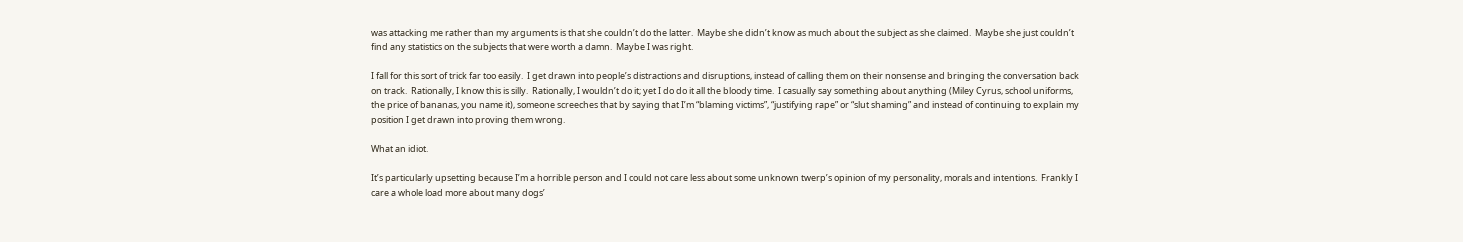was attacking me rather than my arguments is that she couldn’t do the latter.  Maybe she didn’t know as much about the subject as she claimed.  Maybe she just couldn’t find any statistics on the subjects that were worth a damn.  Maybe I was right.

I fall for this sort of trick far too easily.  I get drawn into people’s distractions and disruptions, instead of calling them on their nonsense and bringing the conversation back on track.  Rationally, I know this is silly.  Rationally, I wouldn’t do it; yet I do do it all the bloody time.  I casually say something about anything (Miley Cyrus, school uniforms, the price of bananas, you name it), someone screeches that by saying that I’m “blaming victims”, “justifying rape” or “slut shaming” and instead of continuing to explain my position I get drawn into proving them wrong.

What an idiot.

It’s particularly upsetting because I’m a horrible person and I could not care less about some unknown twerp’s opinion of my personality, morals and intentions.  Frankly I care a whole load more about many dogs’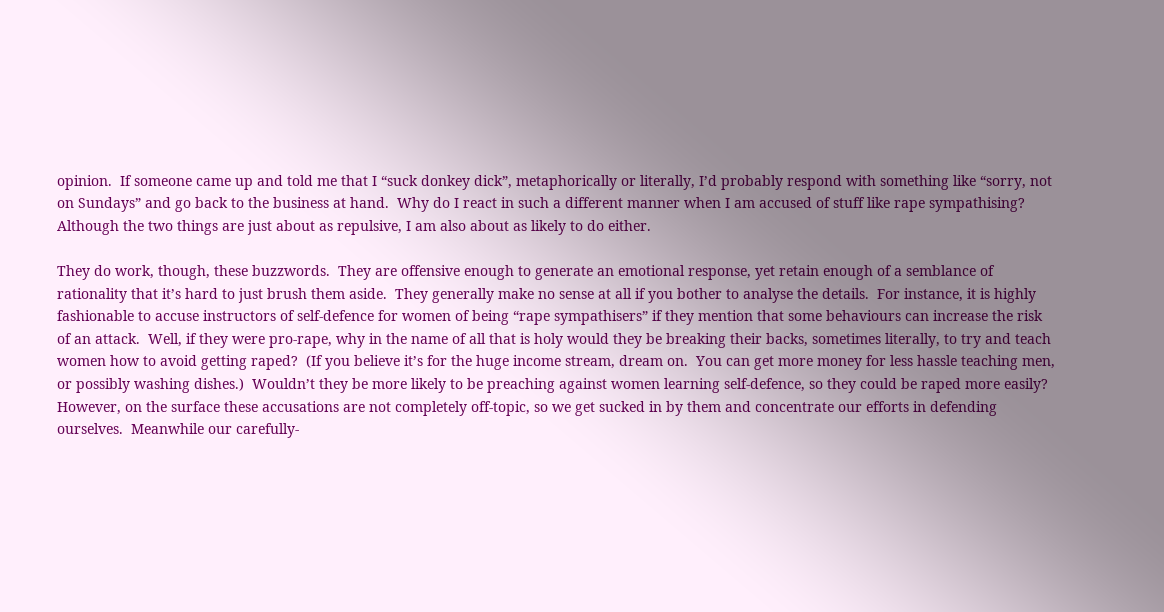opinion.  If someone came up and told me that I “suck donkey dick”, metaphorically or literally, I’d probably respond with something like “sorry, not on Sundays” and go back to the business at hand.  Why do I react in such a different manner when I am accused of stuff like rape sympathising?  Although the two things are just about as repulsive, I am also about as likely to do either.

They do work, though, these buzzwords.  They are offensive enough to generate an emotional response, yet retain enough of a semblance of rationality that it’s hard to just brush them aside.  They generally make no sense at all if you bother to analyse the details.  For instance, it is highly fashionable to accuse instructors of self-defence for women of being “rape sympathisers” if they mention that some behaviours can increase the risk of an attack.  Well, if they were pro-rape, why in the name of all that is holy would they be breaking their backs, sometimes literally, to try and teach women how to avoid getting raped?  (If you believe it’s for the huge income stream, dream on.  You can get more money for less hassle teaching men, or possibly washing dishes.)  Wouldn’t they be more likely to be preaching against women learning self-defence, so they could be raped more easily?  However, on the surface these accusations are not completely off-topic, so we get sucked in by them and concentrate our efforts in defending ourselves.  Meanwhile our carefully-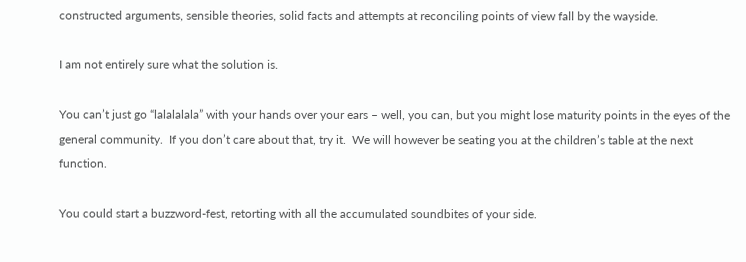constructed arguments, sensible theories, solid facts and attempts at reconciling points of view fall by the wayside.

I am not entirely sure what the solution is.

You can’t just go “lalalalala” with your hands over your ears – well, you can, but you might lose maturity points in the eyes of the general community.  If you don’t care about that, try it.  We will however be seating you at the children’s table at the next function.

You could start a buzzword-fest, retorting with all the accumulated soundbites of your side.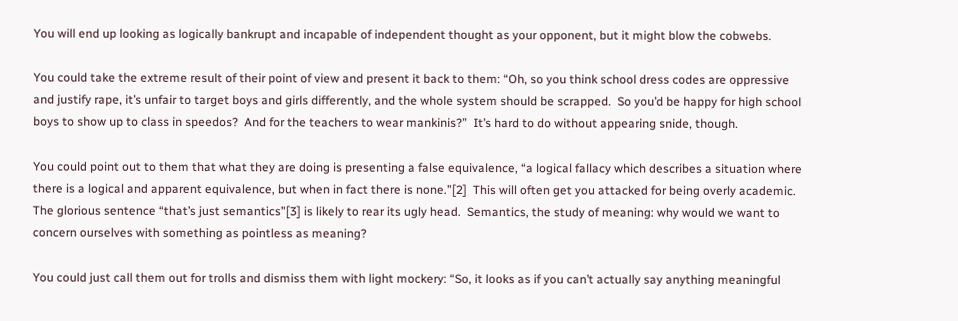You will end up looking as logically bankrupt and incapable of independent thought as your opponent, but it might blow the cobwebs.

You could take the extreme result of their point of view and present it back to them: “Oh, so you think school dress codes are oppressive and justify rape, it’s unfair to target boys and girls differently, and the whole system should be scrapped.  So you’d be happy for high school boys to show up to class in speedos?  And for the teachers to wear mankinis?”  It’s hard to do without appearing snide, though.

You could point out to them that what they are doing is presenting a false equivalence, “a logical fallacy which describes a situation where there is a logical and apparent equivalence, but when in fact there is none.”[2]  This will often get you attacked for being overly academic.  The glorious sentence “that’s just semantics”[3] is likely to rear its ugly head.  Semantics, the study of meaning: why would we want to concern ourselves with something as pointless as meaning?

You could just call them out for trolls and dismiss them with light mockery: “So, it looks as if you can’t actually say anything meaningful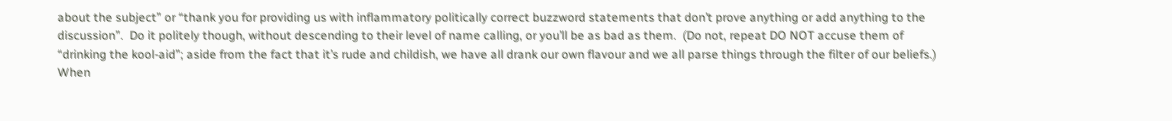about the subject” or “thank you for providing us with inflammatory politically correct buzzword statements that don’t prove anything or add anything to the discussion”.  Do it politely though, without descending to their level of name calling, or you’ll be as bad as them.  (Do not, repeat DO NOT accuse them of “drinking the kool-aid”; aside from the fact that it’s rude and childish, we have all drank our own flavour and we all parse things through the filter of our beliefs.)  When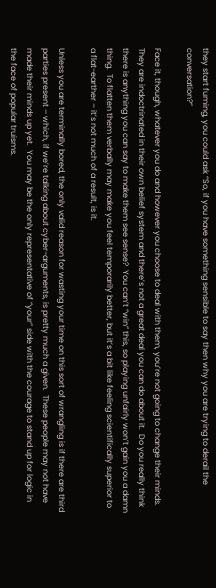they start fuming, you could ask “So, if you have something sensible to say then why you are trying to derail the conversation?”

Face it, though, whatever you do and however you choose to deal with them, you’re not going to change their minds.  They are indoctrinated in their own belief system and there’s not a great deal you can do about it.  Do you really think there is anything you can say to make them see sense?  You can’t “win” this, so playing unfairly won’t gain you a damn thing.  To flatten them verbally may make you feel temporarily better, but it’s a bit like feeling scientifically superior to a flat-earther – it’s not much of a result, is it.

Unless you are terminally bored, the only valid reason for wasting your time on this sort of wrangling is if there are third parties present – which, if we’re talking about cyber-arguments, is pretty much a given.  These people may not have made their minds up yet.  You may be the only representative of “your” side with the courage to stand up for logic in the face of popular truisms.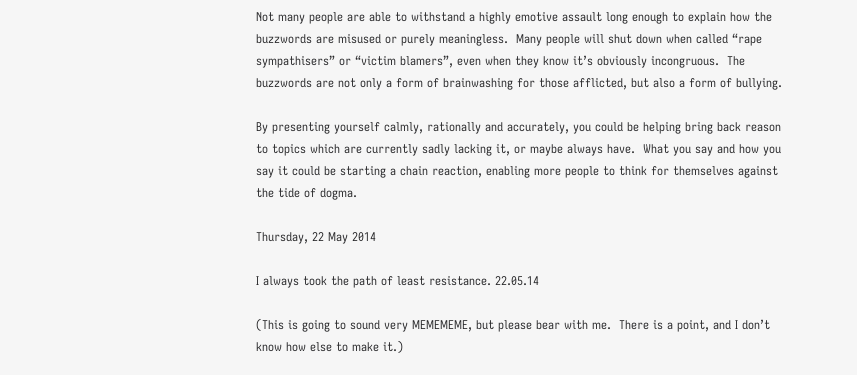Not many people are able to withstand a highly emotive assault long enough to explain how the buzzwords are misused or purely meaningless.  Many people will shut down when called “rape sympathisers” or “victim blamers”, even when they know it’s obviously incongruous.  The buzzwords are not only a form of brainwashing for those afflicted, but also a form of bullying.

By presenting yourself calmly, rationally and accurately, you could be helping bring back reason to topics which are currently sadly lacking it, or maybe always have.  What you say and how you say it could be starting a chain reaction, enabling more people to think for themselves against the tide of dogma.

Thursday, 22 May 2014

I always took the path of least resistance. 22.05.14

(This is going to sound very MEMEMEME, but please bear with me.  There is a point, and I don’t know how else to make it.)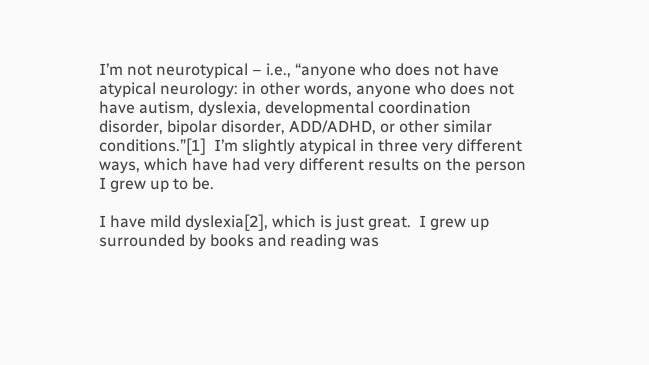I’m not neurotypical – i.e., “anyone who does not have atypical neurology: in other words, anyone who does not have autism, dyslexia, developmental coordination disorder, bipolar disorder, ADD/ADHD, or other similar conditions.”[1]  I’m slightly atypical in three very different ways, which have had very different results on the person I grew up to be.

I have mild dyslexia[2], which is just great.  I grew up surrounded by books and reading was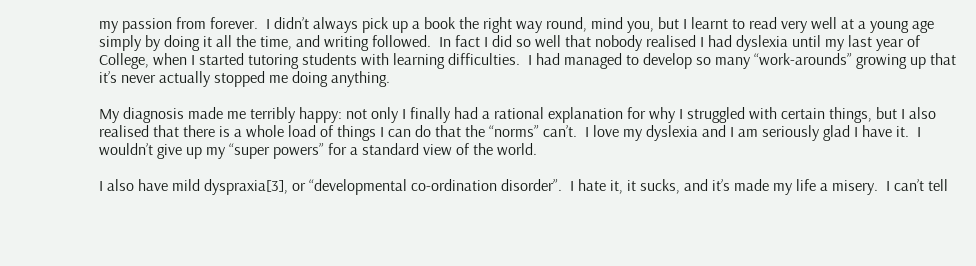my passion from forever.  I didn’t always pick up a book the right way round, mind you, but I learnt to read very well at a young age simply by doing it all the time, and writing followed.  In fact I did so well that nobody realised I had dyslexia until my last year of College, when I started tutoring students with learning difficulties.  I had managed to develop so many “work-arounds” growing up that it’s never actually stopped me doing anything.

My diagnosis made me terribly happy: not only I finally had a rational explanation for why I struggled with certain things, but I also realised that there is a whole load of things I can do that the “norms” can’t.  I love my dyslexia and I am seriously glad I have it.  I wouldn’t give up my “super powers” for a standard view of the world.

I also have mild dyspraxia[3], or “developmental co-ordination disorder”.  I hate it, it sucks, and it’s made my life a misery.  I can’t tell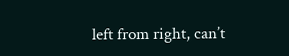left from right, can’t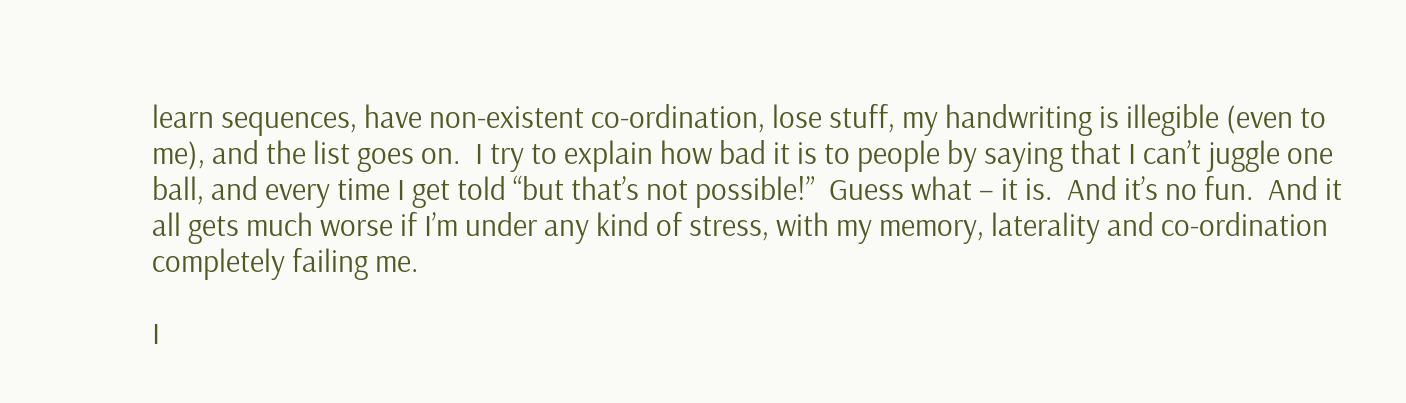learn sequences, have non-existent co-ordination, lose stuff, my handwriting is illegible (even to me), and the list goes on.  I try to explain how bad it is to people by saying that I can’t juggle one ball, and every time I get told “but that’s not possible!”  Guess what – it is.  And it’s no fun.  And it all gets much worse if I’m under any kind of stress, with my memory, laterality and co-ordination completely failing me.

I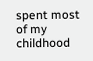spent most of my childhood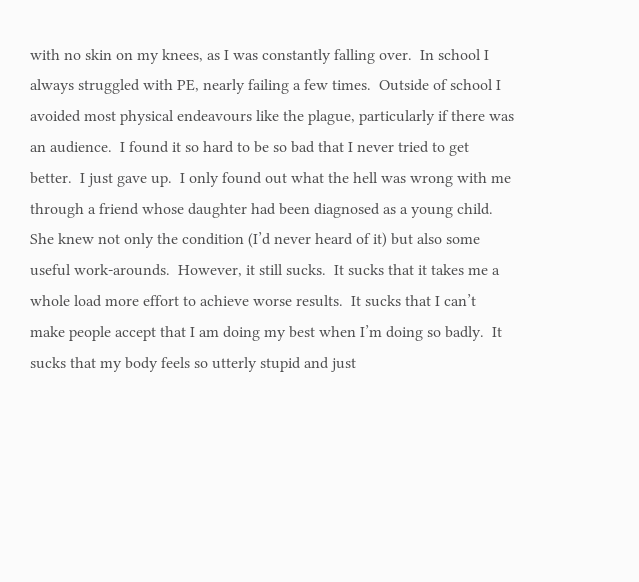with no skin on my knees, as I was constantly falling over.  In school I always struggled with PE, nearly failing a few times.  Outside of school I avoided most physical endeavours like the plague, particularly if there was an audience.  I found it so hard to be so bad that I never tried to get better.  I just gave up.  I only found out what the hell was wrong with me through a friend whose daughter had been diagnosed as a young child.  She knew not only the condition (I’d never heard of it) but also some useful work-arounds.  However, it still sucks.  It sucks that it takes me a whole load more effort to achieve worse results.  It sucks that I can’t make people accept that I am doing my best when I’m doing so badly.  It sucks that my body feels so utterly stupid and just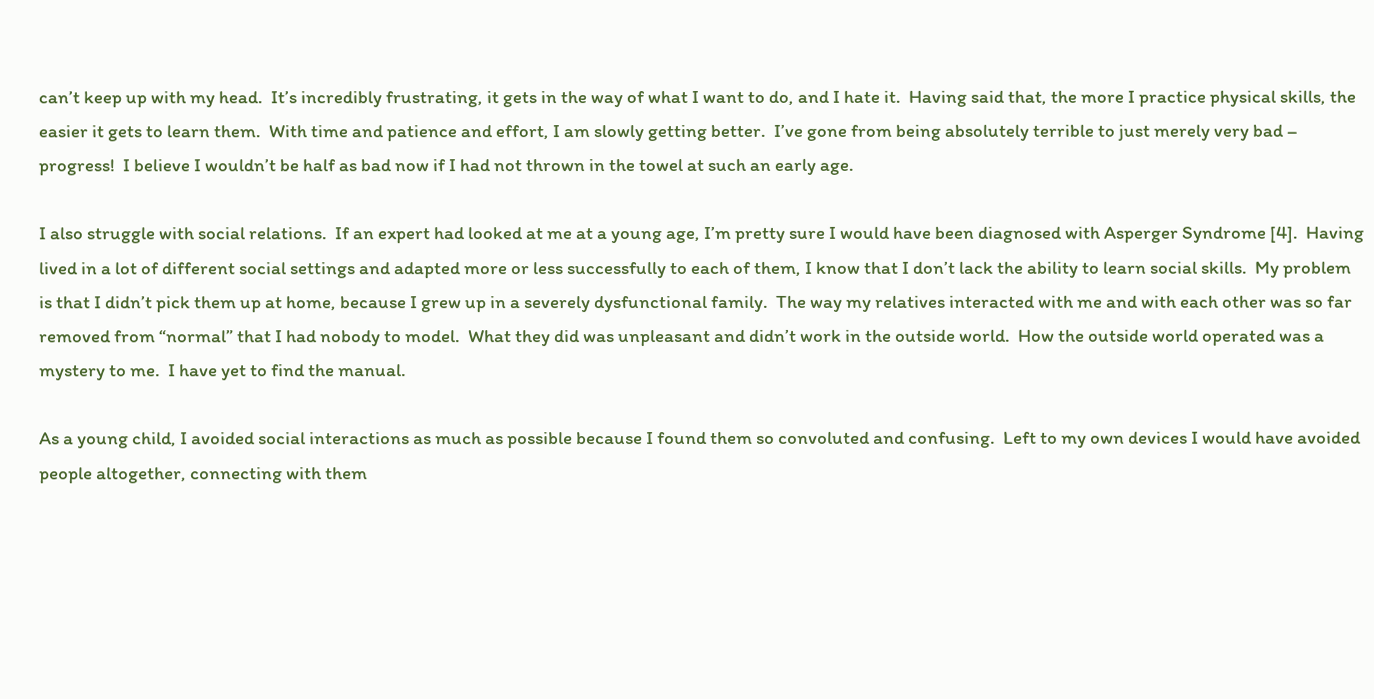can’t keep up with my head.  It’s incredibly frustrating, it gets in the way of what I want to do, and I hate it.  Having said that, the more I practice physical skills, the easier it gets to learn them.  With time and patience and effort, I am slowly getting better.  I’ve gone from being absolutely terrible to just merely very bad – progress!  I believe I wouldn’t be half as bad now if I had not thrown in the towel at such an early age.

I also struggle with social relations.  If an expert had looked at me at a young age, I’m pretty sure I would have been diagnosed with Asperger Syndrome [4].  Having lived in a lot of different social settings and adapted more or less successfully to each of them, I know that I don’t lack the ability to learn social skills.  My problem is that I didn’t pick them up at home, because I grew up in a severely dysfunctional family.  The way my relatives interacted with me and with each other was so far removed from “normal” that I had nobody to model.  What they did was unpleasant and didn’t work in the outside world.  How the outside world operated was a mystery to me.  I have yet to find the manual.

As a young child, I avoided social interactions as much as possible because I found them so convoluted and confusing.  Left to my own devices I would have avoided people altogether, connecting with them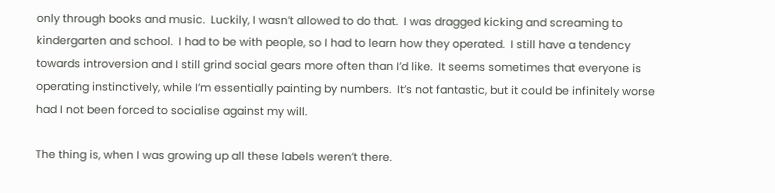only through books and music.  Luckily, I wasn’t allowed to do that.  I was dragged kicking and screaming to kindergarten and school.  I had to be with people, so I had to learn how they operated.  I still have a tendency towards introversion and I still grind social gears more often than I’d like.  It seems sometimes that everyone is operating instinctively, while I’m essentially painting by numbers.  It’s not fantastic, but it could be infinitely worse had I not been forced to socialise against my will.

The thing is, when I was growing up all these labels weren’t there.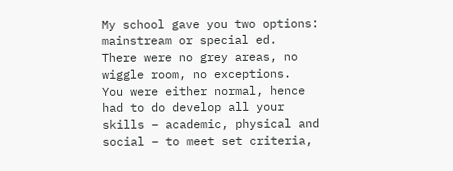My school gave you two options: mainstream or special ed.  There were no grey areas, no wiggle room, no exceptions.  You were either normal, hence had to do develop all your skills – academic, physical and social – to meet set criteria,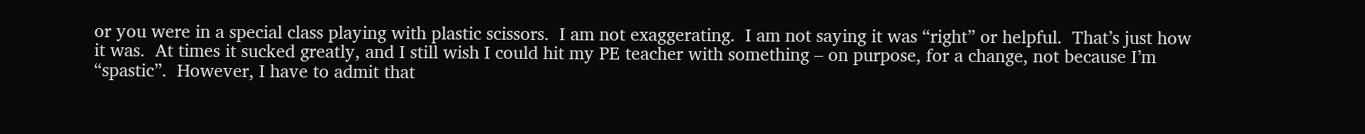or you were in a special class playing with plastic scissors.  I am not exaggerating.  I am not saying it was “right” or helpful.  That’s just how it was.  At times it sucked greatly, and I still wish I could hit my PE teacher with something – on purpose, for a change, not because I’m “spastic”.  However, I have to admit that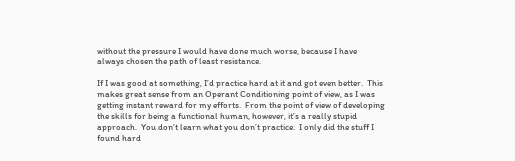without the pressure I would have done much worse, because I have always chosen the path of least resistance.

If I was good at something, I’d practice hard at it and got even better.  This makes great sense from an Operant Conditioning point of view, as I was getting instant reward for my efforts.  From the point of view of developing the skills for being a functional human, however, it’s a really stupid approach.  You don’t learn what you don’t practice.  I only did the stuff I found hard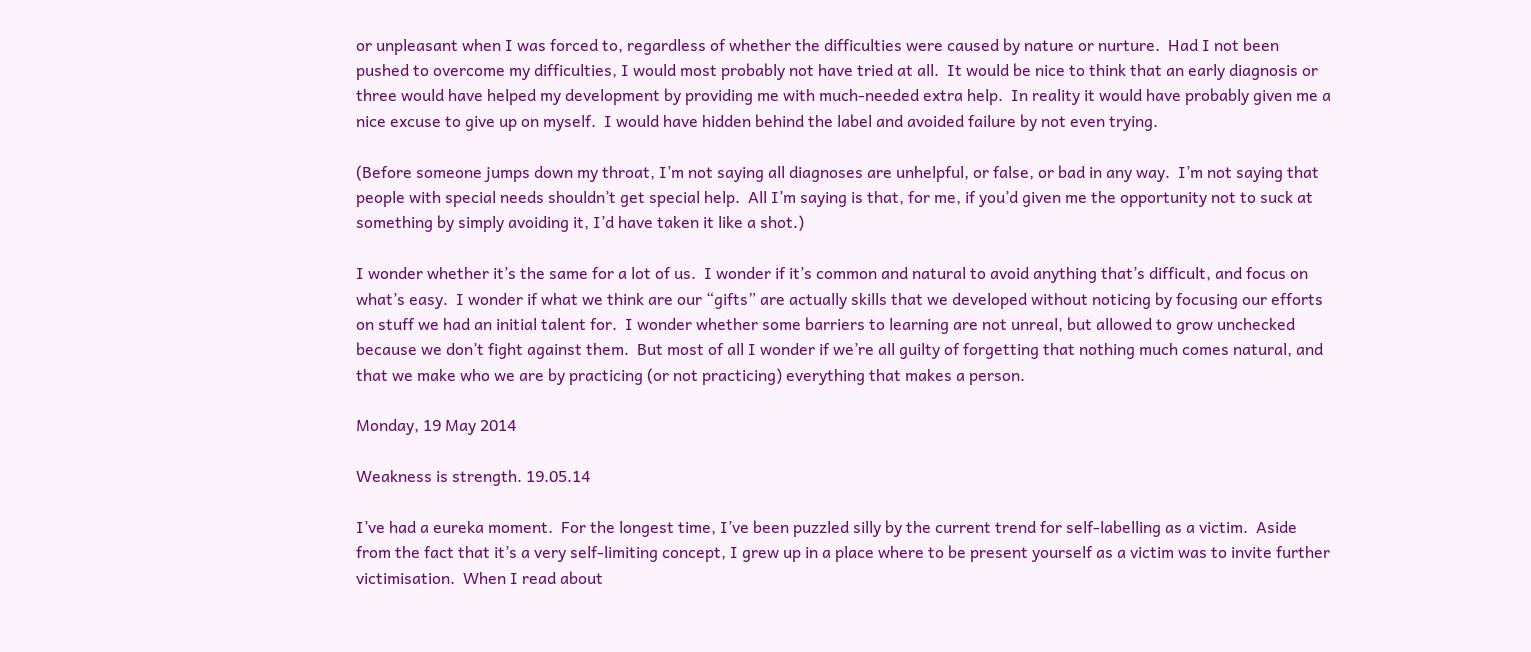or unpleasant when I was forced to, regardless of whether the difficulties were caused by nature or nurture.  Had I not been pushed to overcome my difficulties, I would most probably not have tried at all.  It would be nice to think that an early diagnosis or three would have helped my development by providing me with much-needed extra help.  In reality it would have probably given me a nice excuse to give up on myself.  I would have hidden behind the label and avoided failure by not even trying.

(Before someone jumps down my throat, I’m not saying all diagnoses are unhelpful, or false, or bad in any way.  I’m not saying that people with special needs shouldn’t get special help.  All I’m saying is that, for me, if you’d given me the opportunity not to suck at something by simply avoiding it, I’d have taken it like a shot.)

I wonder whether it’s the same for a lot of us.  I wonder if it’s common and natural to avoid anything that’s difficult, and focus on what’s easy.  I wonder if what we think are our “gifts” are actually skills that we developed without noticing by focusing our efforts on stuff we had an initial talent for.  I wonder whether some barriers to learning are not unreal, but allowed to grow unchecked because we don’t fight against them.  But most of all I wonder if we’re all guilty of forgetting that nothing much comes natural, and that we make who we are by practicing (or not practicing) everything that makes a person.

Monday, 19 May 2014

Weakness is strength. 19.05.14

I’ve had a eureka moment.  For the longest time, I’ve been puzzled silly by the current trend for self-labelling as a victim.  Aside from the fact that it’s a very self-limiting concept, I grew up in a place where to be present yourself as a victim was to invite further victimisation.  When I read about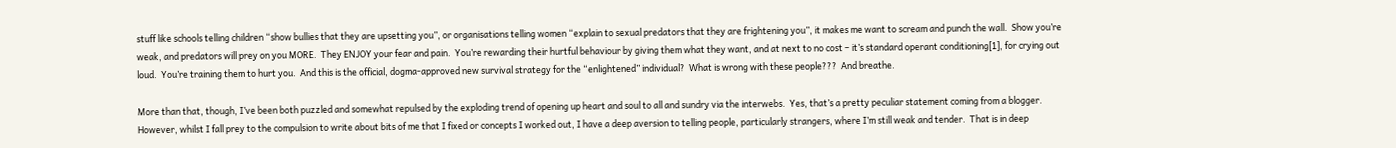stuff like schools telling children “show bullies that they are upsetting you”, or organisations telling women “explain to sexual predators that they are frightening you”, it makes me want to scream and punch the wall.  Show you’re weak, and predators will prey on you MORE.  They ENJOY your fear and pain.  You’re rewarding their hurtful behaviour by giving them what they want, and at next to no cost – it’s standard operant conditioning[1], for crying out loud.  You’re training them to hurt you.  And this is the official, dogma-approved new survival strategy for the “enlightened” individual?  What is wrong with these people???  And breathe.

More than that, though, I’ve been both puzzled and somewhat repulsed by the exploding trend of opening up heart and soul to all and sundry via the interwebs.  Yes, that’s a pretty peculiar statement coming from a blogger.  However, whilst I fall prey to the compulsion to write about bits of me that I fixed or concepts I worked out, I have a deep aversion to telling people, particularly strangers, where I’m still weak and tender.  That is in deep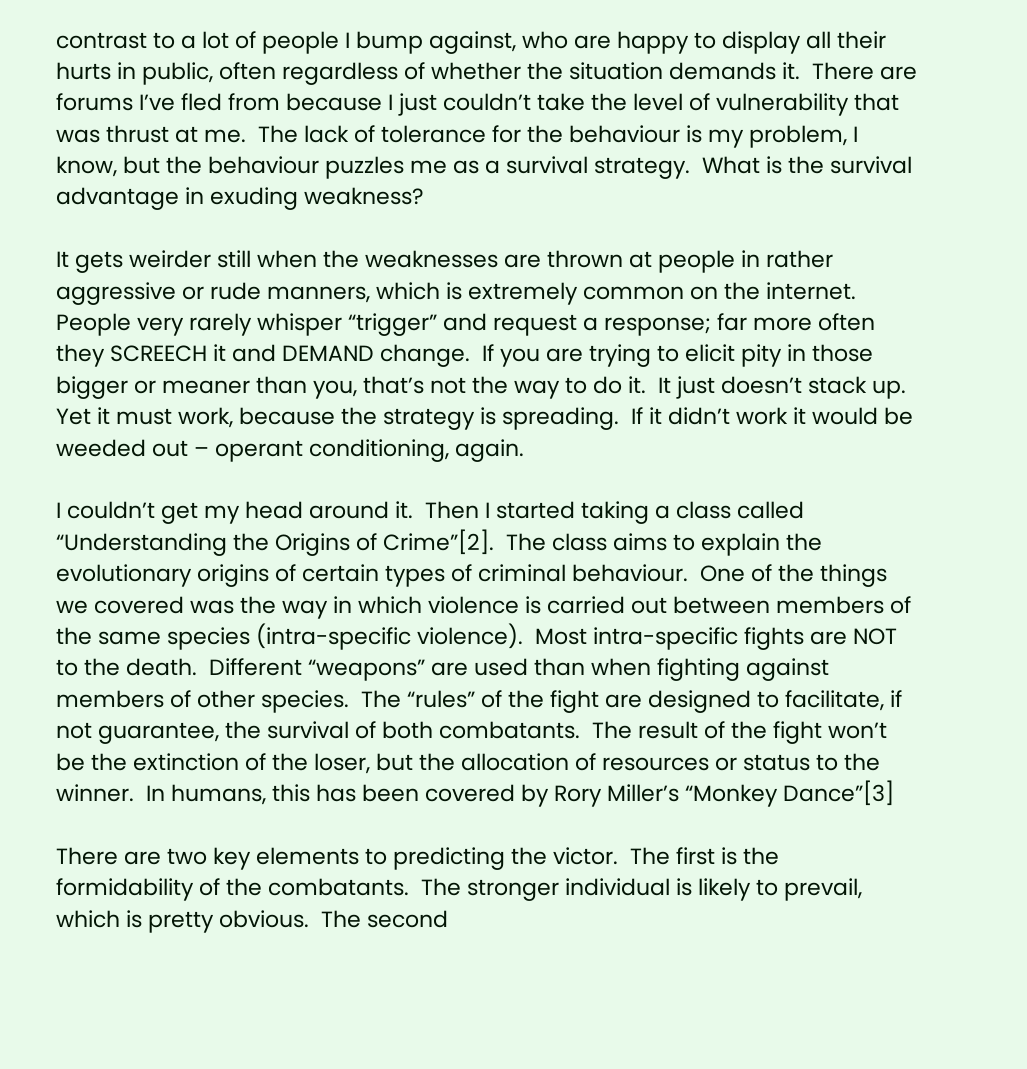contrast to a lot of people I bump against, who are happy to display all their hurts in public, often regardless of whether the situation demands it.  There are forums I’ve fled from because I just couldn’t take the level of vulnerability that was thrust at me.  The lack of tolerance for the behaviour is my problem, I know, but the behaviour puzzles me as a survival strategy.  What is the survival advantage in exuding weakness?

It gets weirder still when the weaknesses are thrown at people in rather aggressive or rude manners, which is extremely common on the internet.  People very rarely whisper “trigger” and request a response; far more often they SCREECH it and DEMAND change.  If you are trying to elicit pity in those bigger or meaner than you, that’s not the way to do it.  It just doesn’t stack up.  Yet it must work, because the strategy is spreading.  If it didn’t work it would be weeded out – operant conditioning, again.

I couldn’t get my head around it.  Then I started taking a class called “Understanding the Origins of Crime”[2].  The class aims to explain the evolutionary origins of certain types of criminal behaviour.  One of the things we covered was the way in which violence is carried out between members of the same species (intra-specific violence).  Most intra-specific fights are NOT to the death.  Different “weapons” are used than when fighting against members of other species.  The “rules” of the fight are designed to facilitate, if not guarantee, the survival of both combatants.  The result of the fight won’t be the extinction of the loser, but the allocation of resources or status to the winner.  In humans, this has been covered by Rory Miller’s “Monkey Dance”[3]

There are two key elements to predicting the victor.  The first is the formidability of the combatants.  The stronger individual is likely to prevail, which is pretty obvious.  The second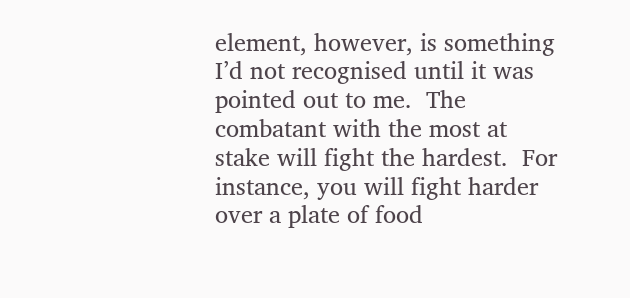element, however, is something I’d not recognised until it was pointed out to me.  The combatant with the most at stake will fight the hardest.  For instance, you will fight harder over a plate of food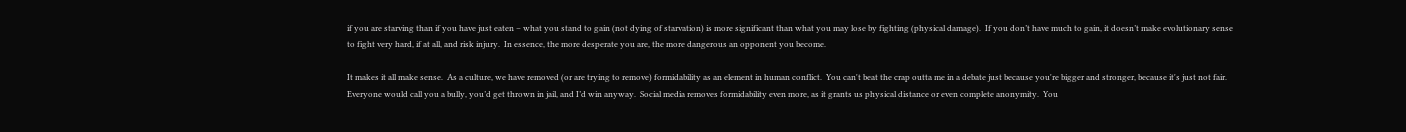if you are starving than if you have just eaten – what you stand to gain (not dying of starvation) is more significant than what you may lose by fighting (physical damage).  If you don’t have much to gain, it doesn’t make evolutionary sense to fight very hard, if at all, and risk injury.  In essence, the more desperate you are, the more dangerous an opponent you become.

It makes it all make sense.  As a culture, we have removed (or are trying to remove) formidability as an element in human conflict.  You can't beat the crap outta me in a debate just because you're bigger and stronger, because it's just not fair.  Everyone would call you a bully, you’d get thrown in jail, and I’d win anyway.  Social media removes formidability even more, as it grants us physical distance or even complete anonymity.  You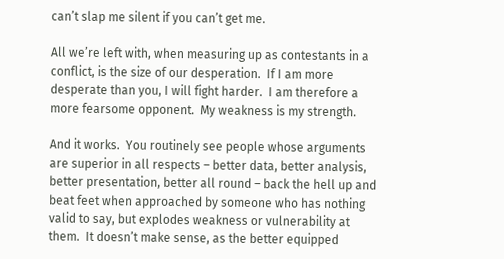can’t slap me silent if you can’t get me.

All we’re left with, when measuring up as contestants in a conflict, is the size of our desperation.  If I am more desperate than you, I will fight harder.  I am therefore a more fearsome opponent.  My weakness is my strength.

And it works.  You routinely see people whose arguments are superior in all respects – better data, better analysis, better presentation, better all round – back the hell up and beat feet when approached by someone who has nothing valid to say, but explodes weakness or vulnerability at them.  It doesn’t make sense, as the better equipped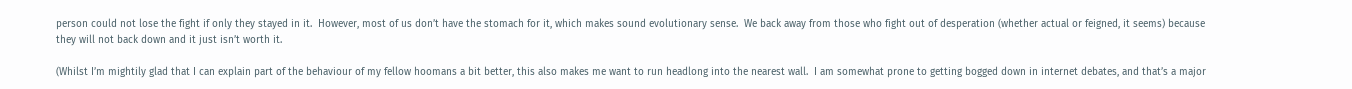person could not lose the fight if only they stayed in it.  However, most of us don’t have the stomach for it, which makes sound evolutionary sense.  We back away from those who fight out of desperation (whether actual or feigned, it seems) because they will not back down and it just isn’t worth it.

(Whilst I’m mightily glad that I can explain part of the behaviour of my fellow hoomans a bit better, this also makes me want to run headlong into the nearest wall.  I am somewhat prone to getting bogged down in internet debates, and that’s a major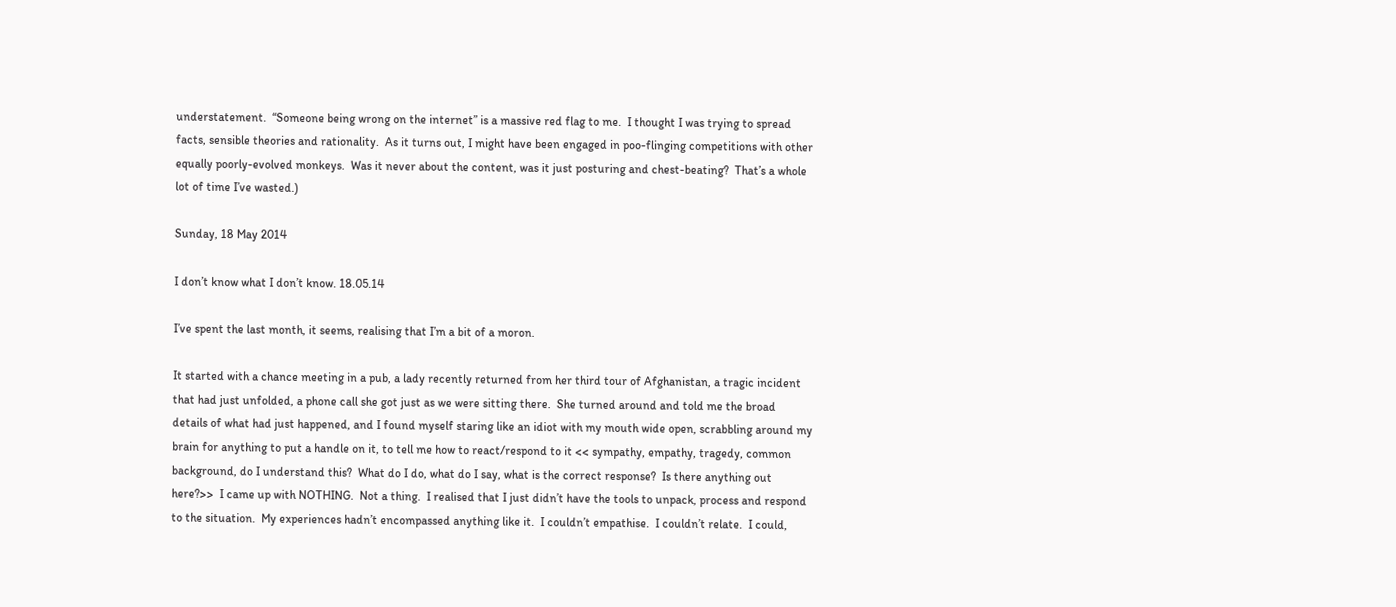understatement.  “Someone being wrong on the internet” is a massive red flag to me.  I thought I was trying to spread facts, sensible theories and rationality.  As it turns out, I might have been engaged in poo-flinging competitions with other equally poorly-evolved monkeys.  Was it never about the content, was it just posturing and chest-beating?  That’s a whole lot of time I’ve wasted.)

Sunday, 18 May 2014

I don’t know what I don’t know. 18.05.14

I’ve spent the last month, it seems, realising that I’m a bit of a moron.

It started with a chance meeting in a pub, a lady recently returned from her third tour of Afghanistan, a tragic incident that had just unfolded, a phone call she got just as we were sitting there.  She turned around and told me the broad details of what had just happened, and I found myself staring like an idiot with my mouth wide open, scrabbling around my brain for anything to put a handle on it, to tell me how to react/respond to it << sympathy, empathy, tragedy, common background, do I understand this?  What do I do, what do I say, what is the correct response?  Is there anything out here?>>  I came up with NOTHING.  Not a thing.  I realised that I just didn’t have the tools to unpack, process and respond to the situation.  My experiences hadn’t encompassed anything like it.  I couldn’t empathise.  I couldn’t relate.  I could,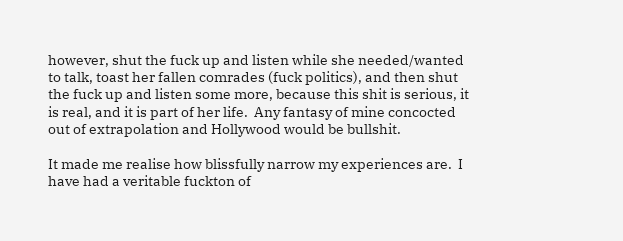however, shut the fuck up and listen while she needed/wanted to talk, toast her fallen comrades (fuck politics), and then shut the fuck up and listen some more, because this shit is serious, it is real, and it is part of her life.  Any fantasy of mine concocted out of extrapolation and Hollywood would be bullshit.

It made me realise how blissfully narrow my experiences are.  I have had a veritable fuckton of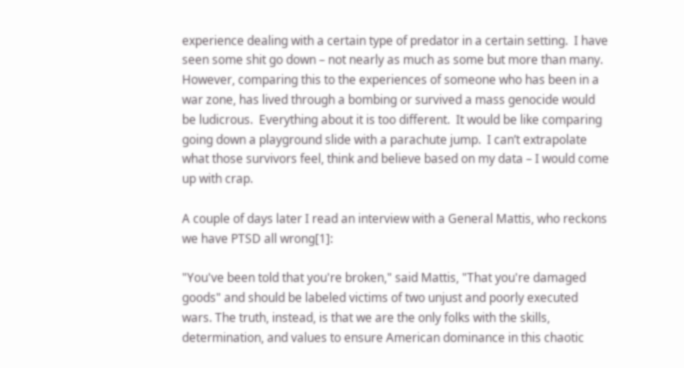experience dealing with a certain type of predator in a certain setting.  I have seen some shit go down – not nearly as much as some but more than many.  However, comparing this to the experiences of someone who has been in a war zone, has lived through a bombing or survived a mass genocide would be ludicrous.  Everything about it is too different.  It would be like comparing going down a playground slide with a parachute jump.  I can’t extrapolate what those survivors feel, think and believe based on my data – I would come up with crap.

A couple of days later I read an interview with a General Mattis, who reckons we have PTSD all wrong[1]:

"You've been told that you're broken," said Mattis, "That you're damaged goods" and should be labeled victims of two unjust and poorly executed wars. The truth, instead, is that we are the only folks with the skills, determination, and values to ensure American dominance in this chaotic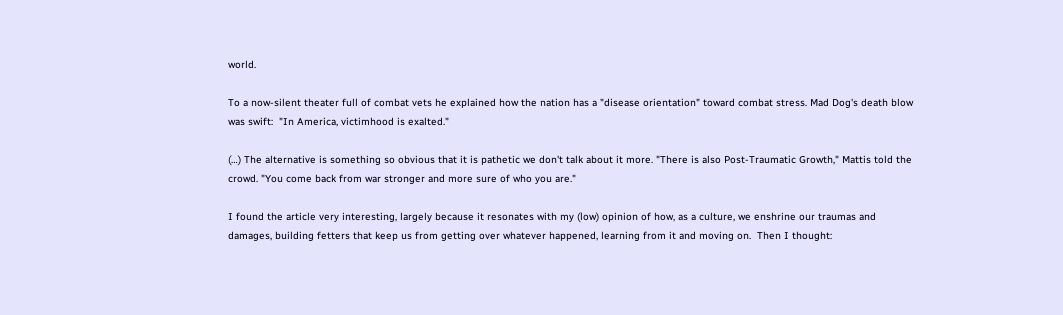world.

To a now-silent theater full of combat vets he explained how the nation has a "disease orientation" toward combat stress. Mad Dog's death blow was swift:  "In America, victimhood is exalted."

(…) The alternative is something so obvious that it is pathetic we don't talk about it more. "There is also Post-Traumatic Growth," Mattis told the crowd. "You come back from war stronger and more sure of who you are."

I found the article very interesting, largely because it resonates with my (low) opinion of how, as a culture, we enshrine our traumas and damages, building fetters that keep us from getting over whatever happened, learning from it and moving on.  Then I thought: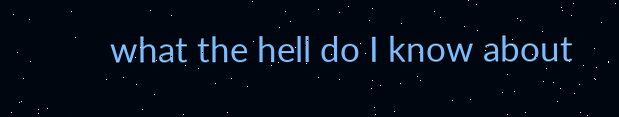what the hell do I know about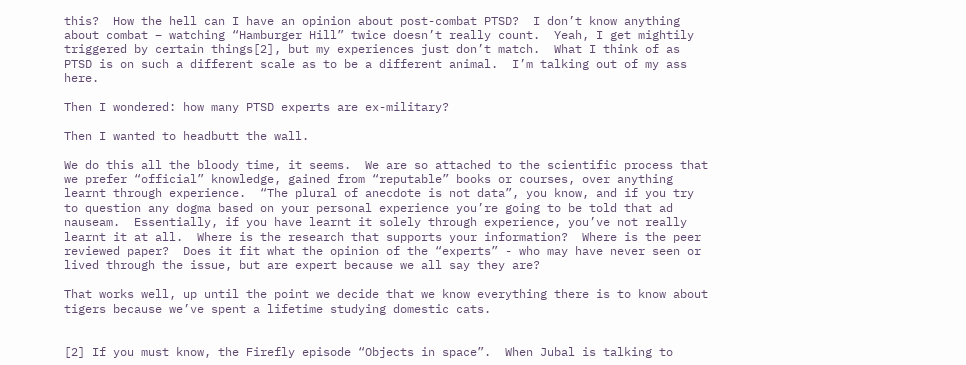this?  How the hell can I have an opinion about post-combat PTSD?  I don’t know anything about combat – watching “Hamburger Hill” twice doesn’t really count.  Yeah, I get mightily triggered by certain things[2], but my experiences just don’t match.  What I think of as PTSD is on such a different scale as to be a different animal.  I’m talking out of my ass here.

Then I wondered: how many PTSD experts are ex-military?

Then I wanted to headbutt the wall.

We do this all the bloody time, it seems.  We are so attached to the scientific process that we prefer “official” knowledge, gained from “reputable” books or courses, over anything learnt through experience.  “The plural of anecdote is not data”, you know, and if you try to question any dogma based on your personal experience you’re going to be told that ad nauseam.  Essentially, if you have learnt it solely through experience, you’ve not really learnt it at all.  Where is the research that supports your information?  Where is the peer reviewed paper?  Does it fit what the opinion of the “experts” - who may have never seen or lived through the issue, but are expert because we all say they are?

That works well, up until the point we decide that we know everything there is to know about tigers because we’ve spent a lifetime studying domestic cats.


[2] If you must know, the Firefly episode “Objects in space”.  When Jubal is talking to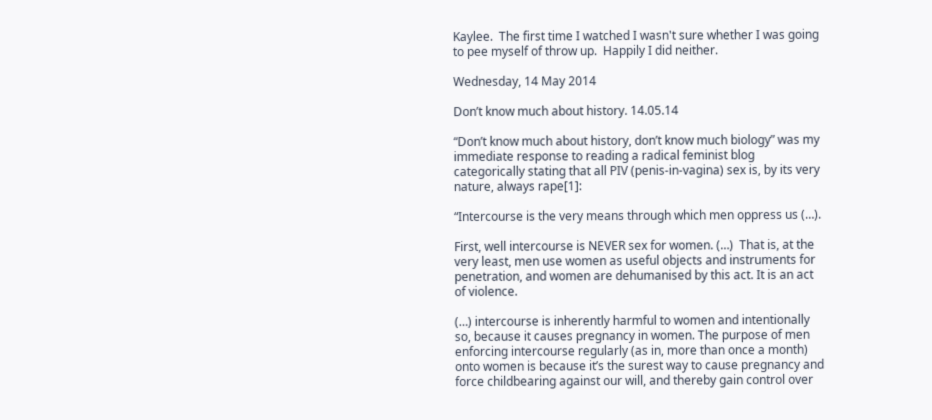Kaylee.  The first time I watched I wasn't sure whether I was going to pee myself of throw up.  Happily I did neither.

Wednesday, 14 May 2014

Don’t know much about history. 14.05.14

“Don’t know much about history, don’t know much biology” was my immediate response to reading a radical feminist blog categorically stating that all PIV (penis-in-vagina) sex is, by its very nature, always rape[1]:

“Intercourse is the very means through which men oppress us (…).

First, well intercourse is NEVER sex for women. (…)  That is, at the very least, men use women as useful objects and instruments for penetration, and women are dehumanised by this act. It is an act of violence.

(…) intercourse is inherently harmful to women and intentionally so, because it causes pregnancy in women. The purpose of men enforcing intercourse regularly (as in, more than once a month) onto women is because it’s the surest way to cause pregnancy and force childbearing against our will, and thereby gain control over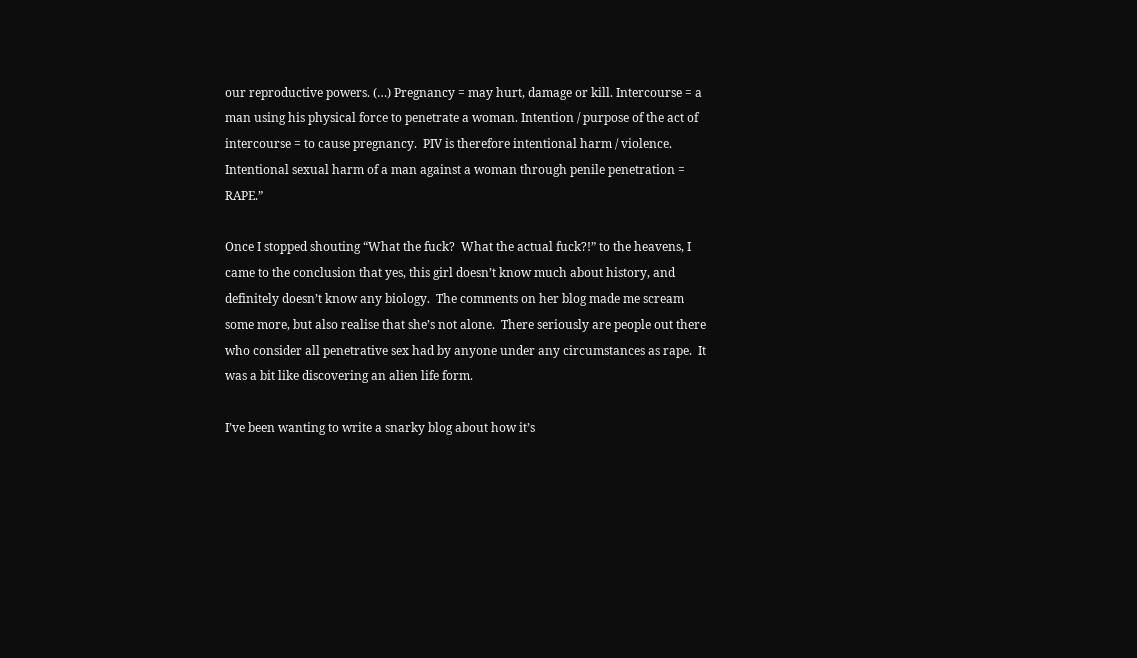our reproductive powers. (…) Pregnancy = may hurt, damage or kill. Intercourse = a man using his physical force to penetrate a woman. Intention / purpose of the act of intercourse = to cause pregnancy.  PIV is therefore intentional harm / violence. Intentional sexual harm of a man against a woman through penile penetration = RAPE.”

Once I stopped shouting “What the fuck?  What the actual fuck?!” to the heavens, I came to the conclusion that yes, this girl doesn’t know much about history, and definitely doesn’t know any biology.  The comments on her blog made me scream some more, but also realise that she’s not alone.  There seriously are people out there who consider all penetrative sex had by anyone under any circumstances as rape.  It was a bit like discovering an alien life form.

I’ve been wanting to write a snarky blog about how it’s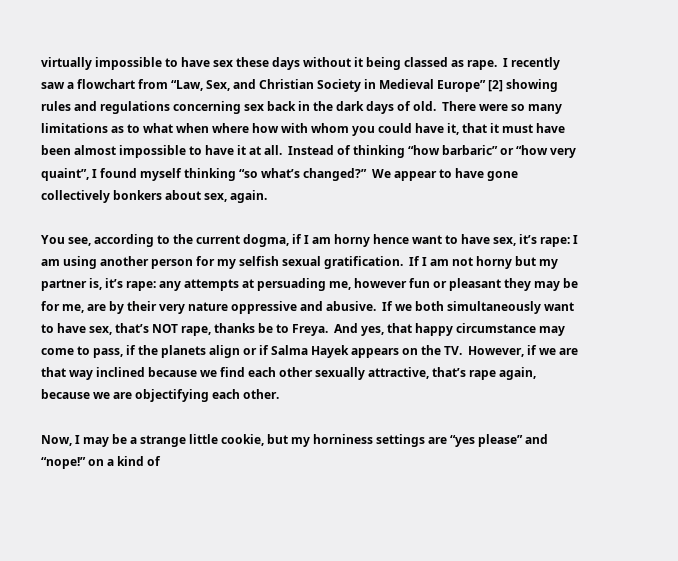virtually impossible to have sex these days without it being classed as rape.  I recently saw a flowchart from “Law, Sex, and Christian Society in Medieval Europe” [2] showing rules and regulations concerning sex back in the dark days of old.  There were so many limitations as to what when where how with whom you could have it, that it must have been almost impossible to have it at all.  Instead of thinking “how barbaric” or “how very quaint”, I found myself thinking “so what’s changed?”  We appear to have gone collectively bonkers about sex, again.

You see, according to the current dogma, if I am horny hence want to have sex, it’s rape: I am using another person for my selfish sexual gratification.  If I am not horny but my partner is, it’s rape: any attempts at persuading me, however fun or pleasant they may be for me, are by their very nature oppressive and abusive.  If we both simultaneously want to have sex, that’s NOT rape, thanks be to Freya.  And yes, that happy circumstance may come to pass, if the planets align or if Salma Hayek appears on the TV.  However, if we are that way inclined because we find each other sexually attractive, that’s rape again, because we are objectifying each other.

Now, I may be a strange little cookie, but my horniness settings are “yes please” and “nope!” on a kind of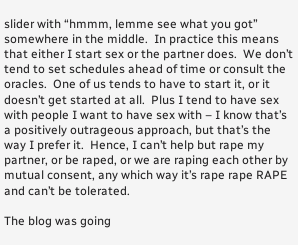slider with “hmmm, lemme see what you got” somewhere in the middle.  In practice this means that either I start sex or the partner does.  We don’t tend to set schedules ahead of time or consult the oracles.  One of us tends to have to start it, or it doesn’t get started at all.  Plus I tend to have sex with people I want to have sex with – I know that’s a positively outrageous approach, but that’s the way I prefer it.  Hence, I can’t help but rape my partner, or be raped, or we are raping each other by mutual consent, any which way it’s rape rape RAPE and can’t be tolerated.

The blog was going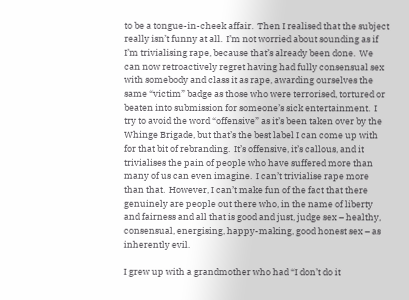to be a tongue-in-cheek affair.  Then I realised that the subject really isn’t funny at all.  I’m not worried about sounding as if I’m trivialising rape, because that’s already been done.  We can now retroactively regret having had fully consensual sex with somebody and class it as rape, awarding ourselves the same “victim” badge as those who were terrorised, tortured or beaten into submission for someone’s sick entertainment.  I try to avoid the word “offensive” as it’s been taken over by the Whinge Brigade, but that’s the best label I can come up with for that bit of rebranding.  It’s offensive, it’s callous, and it trivialises the pain of people who have suffered more than many of us can even imagine.  I can’t trivialise rape more than that.  However, I can’t make fun of the fact that there genuinely are people out there who, in the name of liberty and fairness and all that is good and just, judge sex – healthy, consensual, energising, happy-making, good honest sex – as inherently evil.

I grew up with a grandmother who had “I don’t do it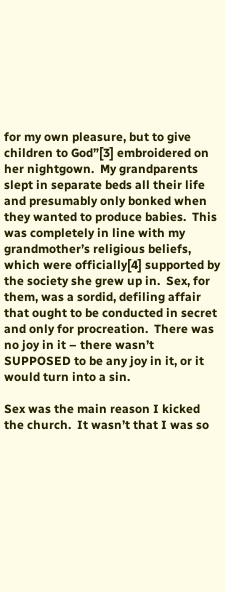for my own pleasure, but to give children to God”[3] embroidered on her nightgown.  My grandparents slept in separate beds all their life and presumably only bonked when they wanted to produce babies.  This was completely in line with my grandmother’s religious beliefs, which were officially[4] supported by the society she grew up in.  Sex, for them, was a sordid, defiling affair that ought to be conducted in secret and only for procreation.  There was no joy in it – there wasn’t SUPPOSED to be any joy in it, or it would turn into a sin.

Sex was the main reason I kicked the church.  It wasn’t that I was so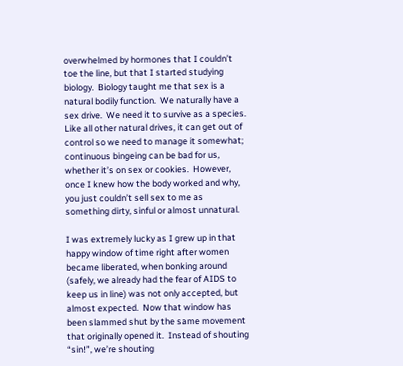overwhelmed by hormones that I couldn’t toe the line, but that I started studying biology.  Biology taught me that sex is a natural bodily function.  We naturally have a sex drive.  We need it to survive as a species.  Like all other natural drives, it can get out of control so we need to manage it somewhat; continuous bingeing can be bad for us, whether it’s on sex or cookies.  However, once I knew how the body worked and why, you just couldn’t sell sex to me as something dirty, sinful or almost unnatural.

I was extremely lucky as I grew up in that happy window of time right after women became liberated, when bonking around (safely, we already had the fear of AIDS to keep us in line) was not only accepted, but almost expected.  Now that window has been slammed shut by the same movement that originally opened it.  Instead of shouting “sin!”, we’re shouting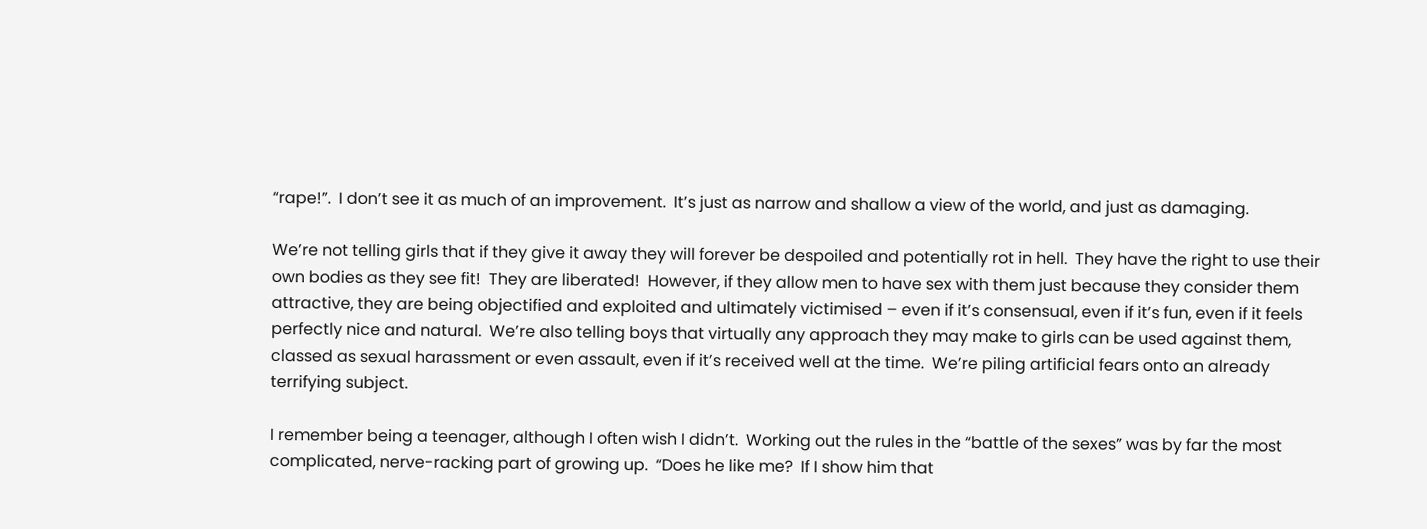“rape!”.  I don’t see it as much of an improvement.  It’s just as narrow and shallow a view of the world, and just as damaging.

We’re not telling girls that if they give it away they will forever be despoiled and potentially rot in hell.  They have the right to use their own bodies as they see fit!  They are liberated!  However, if they allow men to have sex with them just because they consider them attractive, they are being objectified and exploited and ultimately victimised – even if it’s consensual, even if it’s fun, even if it feels perfectly nice and natural.  We’re also telling boys that virtually any approach they may make to girls can be used against them, classed as sexual harassment or even assault, even if it’s received well at the time.  We’re piling artificial fears onto an already terrifying subject.

I remember being a teenager, although I often wish I didn’t.  Working out the rules in the “battle of the sexes” was by far the most complicated, nerve-racking part of growing up.  “Does he like me?  If I show him that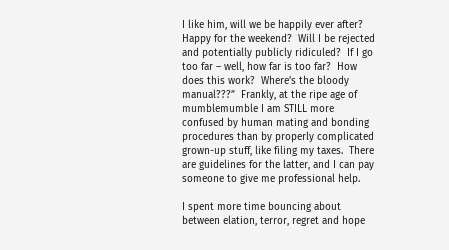I like him, will we be happily ever after?  Happy for the weekend?  Will I be rejected and potentially publicly ridiculed?  If I go too far – well, how far is too far?  How does this work?  Where’s the bloody manual???”  Frankly, at the ripe age of mumblemumble I am STILL more confused by human mating and bonding procedures than by properly complicated grown-up stuff, like filing my taxes.  There are guidelines for the latter, and I can pay someone to give me professional help.

I spent more time bouncing about between elation, terror, regret and hope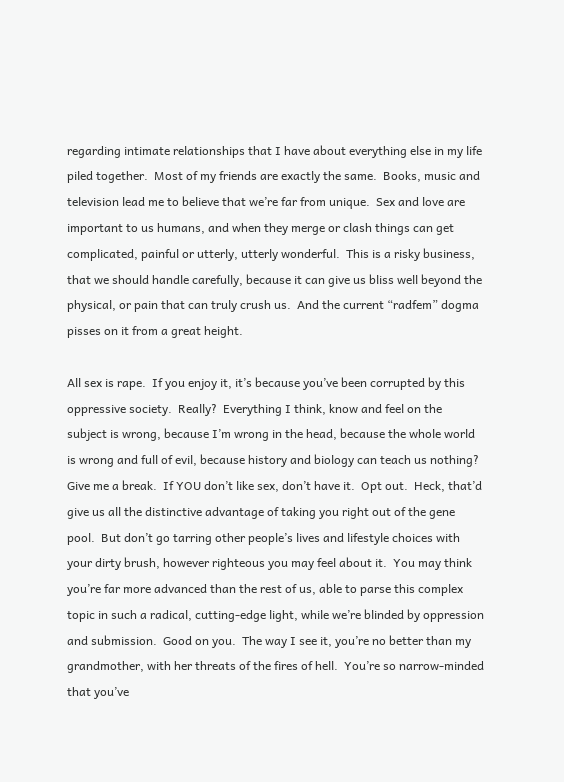regarding intimate relationships that I have about everything else in my life piled together.  Most of my friends are exactly the same.  Books, music and television lead me to believe that we’re far from unique.  Sex and love are important to us humans, and when they merge or clash things can get complicated, painful or utterly, utterly wonderful.  This is a risky business, that we should handle carefully, because it can give us bliss well beyond the physical, or pain that can truly crush us.  And the current “radfem” dogma pisses on it from a great height.

All sex is rape.  If you enjoy it, it’s because you’ve been corrupted by this oppressive society.  Really?  Everything I think, know and feel on the subject is wrong, because I’m wrong in the head, because the whole world is wrong and full of evil, because history and biology can teach us nothing?  Give me a break.  If YOU don’t like sex, don’t have it.  Opt out.  Heck, that’d give us all the distinctive advantage of taking you right out of the gene pool.  But don’t go tarring other people’s lives and lifestyle choices with your dirty brush, however righteous you may feel about it.  You may think you’re far more advanced than the rest of us, able to parse this complex topic in such a radical, cutting-edge light, while we’re blinded by oppression and submission.  Good on you.  The way I see it, you’re no better than my grandmother, with her threats of the fires of hell.  You’re so narrow-minded that you’ve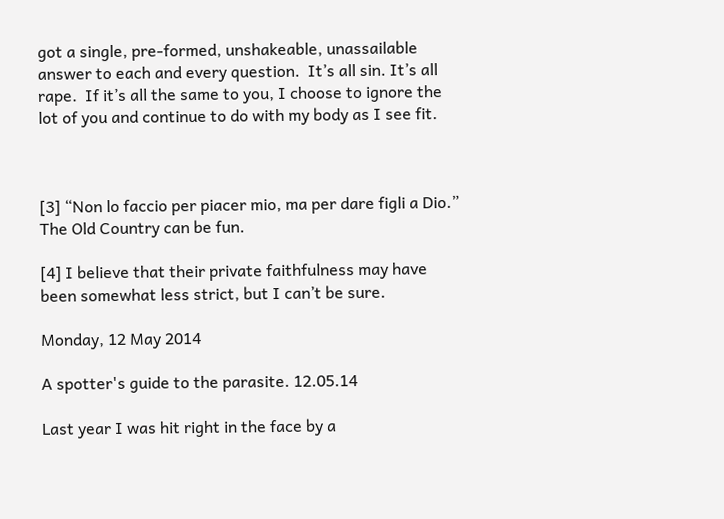got a single, pre-formed, unshakeable, unassailable answer to each and every question.  It’s all sin. It’s all rape.  If it’s all the same to you, I choose to ignore the lot of you and continue to do with my body as I see fit.



[3] “Non lo faccio per piacer mio, ma per dare figli a Dio.”  The Old Country can be fun.

[4] I believe that their private faithfulness may have been somewhat less strict, but I can’t be sure.

Monday, 12 May 2014

A spotter's guide to the parasite. 12.05.14

Last year I was hit right in the face by a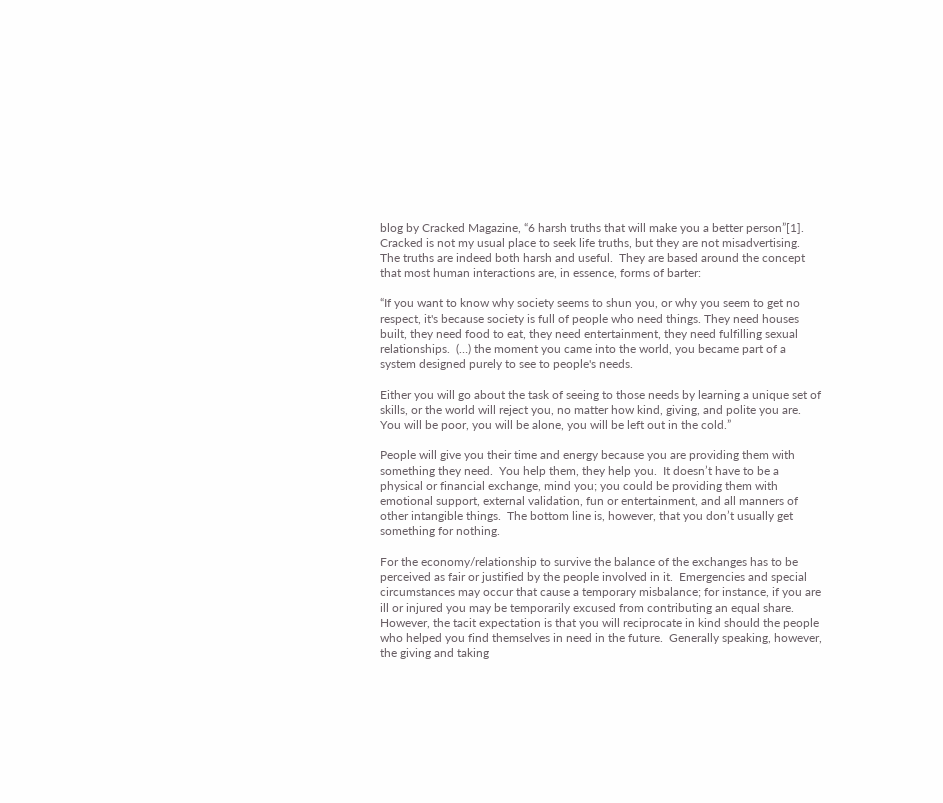blog by Cracked Magazine, “6 harsh truths that will make you a better person”[1].  Cracked is not my usual place to seek life truths, but they are not misadvertising.  The truths are indeed both harsh and useful.  They are based around the concept that most human interactions are, in essence, forms of barter:

“If you want to know why society seems to shun you, or why you seem to get no respect, it's because society is full of people who need things. They need houses built, they need food to eat, they need entertainment, they need fulfilling sexual relationships.  (…) the moment you came into the world, you became part of a system designed purely to see to people's needs.

Either you will go about the task of seeing to those needs by learning a unique set of skills, or the world will reject you, no matter how kind, giving, and polite you are. You will be poor, you will be alone, you will be left out in the cold.”

People will give you their time and energy because you are providing them with something they need.  You help them, they help you.  It doesn’t have to be a physical or financial exchange, mind you; you could be providing them with emotional support, external validation, fun or entertainment, and all manners of other intangible things.  The bottom line is, however, that you don’t usually get something for nothing.

For the economy/relationship to survive the balance of the exchanges has to be perceived as fair or justified by the people involved in it.  Emergencies and special circumstances may occur that cause a temporary misbalance; for instance, if you are ill or injured you may be temporarily excused from contributing an equal share.  However, the tacit expectation is that you will reciprocate in kind should the people who helped you find themselves in need in the future.  Generally speaking, however, the giving and taking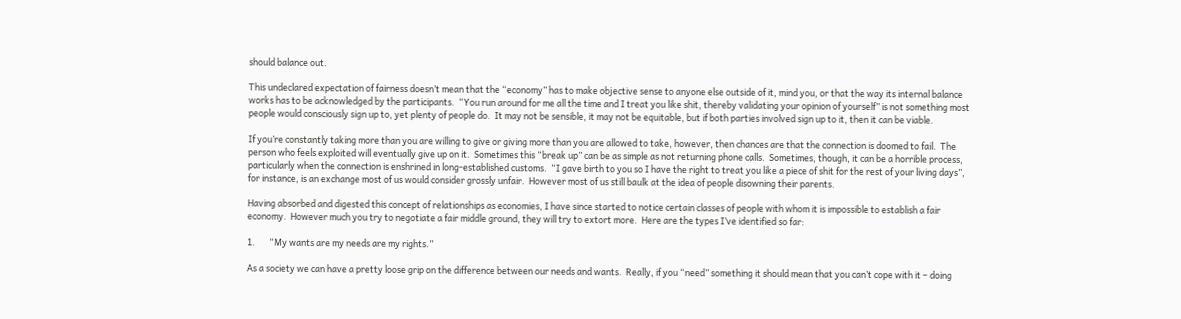should balance out.

This undeclared expectation of fairness doesn’t mean that the “economy” has to make objective sense to anyone else outside of it, mind you, or that the way its internal balance works has to be acknowledged by the participants.  “You run around for me all the time and I treat you like shit, thereby validating your opinion of yourself” is not something most people would consciously sign up to, yet plenty of people do.  It may not be sensible, it may not be equitable, but if both parties involved sign up to it, then it can be viable.

If you’re constantly taking more than you are willing to give or giving more than you are allowed to take, however, then chances are that the connection is doomed to fail.  The person who feels exploited will eventually give up on it.  Sometimes this “break up” can be as simple as not returning phone calls.  Sometimes, though, it can be a horrible process, particularly when the connection is enshrined in long-established customs.  “I gave birth to you so I have the right to treat you like a piece of shit for the rest of your living days”, for instance, is an exchange most of us would consider grossly unfair.  However most of us still baulk at the idea of people disowning their parents.

Having absorbed and digested this concept of relationships as economies, I have since started to notice certain classes of people with whom it is impossible to establish a fair economy.  However much you try to negotiate a fair middle ground, they will try to extort more.  Here are the types I’ve identified so far:

1.       “My wants are my needs are my rights.”

As a society we can have a pretty loose grip on the difference between our needs and wants.  Really, if you “need” something it should mean that you can’t cope with it – doing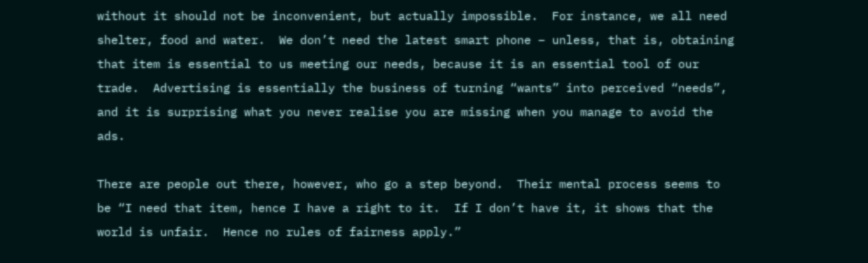without it should not be inconvenient, but actually impossible.  For instance, we all need shelter, food and water.  We don’t need the latest smart phone – unless, that is, obtaining that item is essential to us meeting our needs, because it is an essential tool of our trade.  Advertising is essentially the business of turning “wants” into perceived “needs”, and it is surprising what you never realise you are missing when you manage to avoid the ads.

There are people out there, however, who go a step beyond.  Their mental process seems to be “I need that item, hence I have a right to it.  If I don’t have it, it shows that the world is unfair.  Hence no rules of fairness apply.”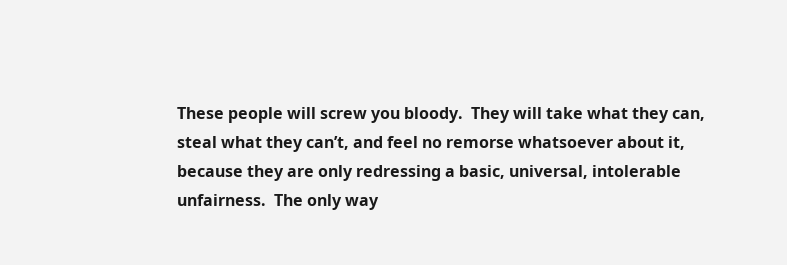These people will screw you bloody.  They will take what they can, steal what they can’t, and feel no remorse whatsoever about it, because they are only redressing a basic, universal, intolerable unfairness.  The only way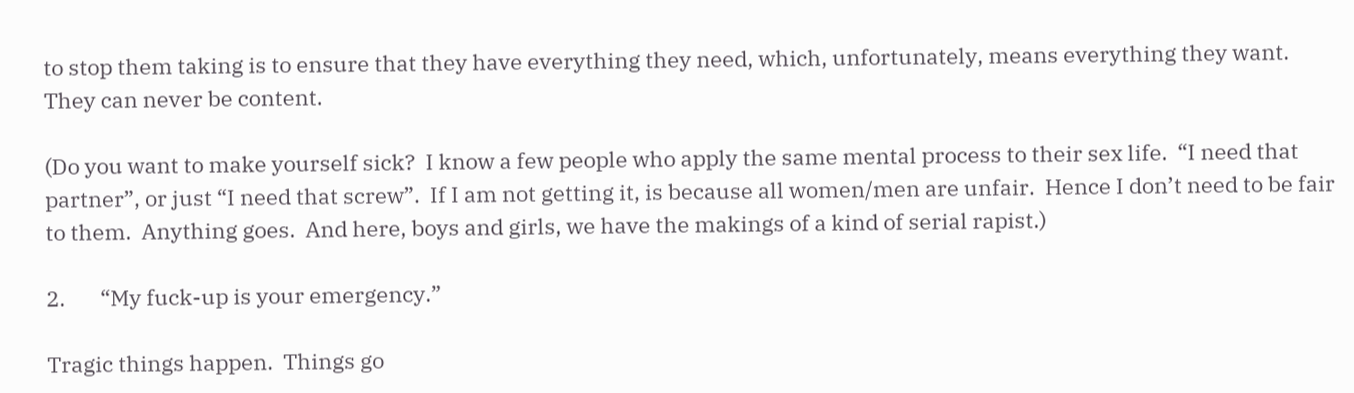to stop them taking is to ensure that they have everything they need, which, unfortunately, means everything they want.  They can never be content.

(Do you want to make yourself sick?  I know a few people who apply the same mental process to their sex life.  “I need that partner”, or just “I need that screw”.  If I am not getting it, is because all women/men are unfair.  Hence I don’t need to be fair to them.  Anything goes.  And here, boys and girls, we have the makings of a kind of serial rapist.)

2.       “My fuck-up is your emergency.”

Tragic things happen.  Things go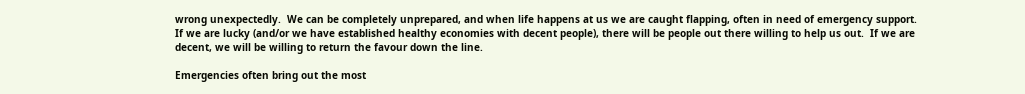wrong unexpectedly.  We can be completely unprepared, and when life happens at us we are caught flapping, often in need of emergency support.  If we are lucky (and/or we have established healthy economies with decent people), there will be people out there willing to help us out.  If we are decent, we will be willing to return the favour down the line.

Emergencies often bring out the most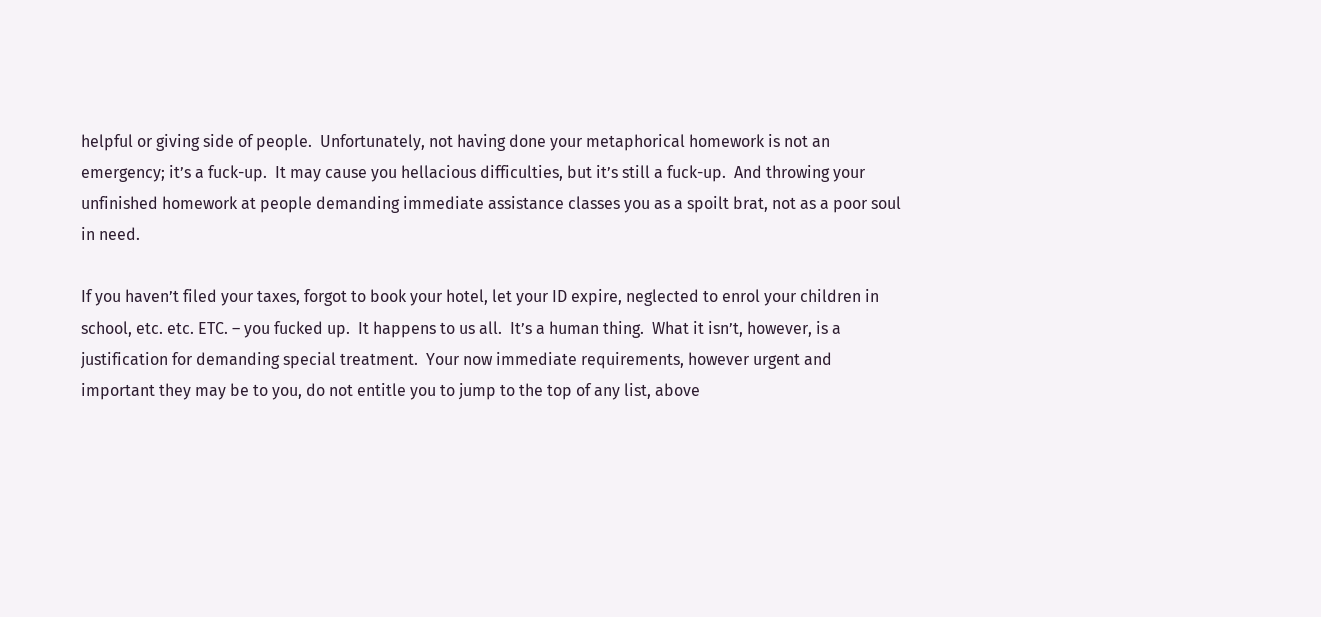helpful or giving side of people.  Unfortunately, not having done your metaphorical homework is not an emergency; it’s a fuck-up.  It may cause you hellacious difficulties, but it’s still a fuck-up.  And throwing your unfinished homework at people demanding immediate assistance classes you as a spoilt brat, not as a poor soul in need.

If you haven’t filed your taxes, forgot to book your hotel, let your ID expire, neglected to enrol your children in school, etc. etc. ETC. – you fucked up.  It happens to us all.  It’s a human thing.  What it isn’t, however, is a justification for demanding special treatment.  Your now immediate requirements, however urgent and important they may be to you, do not entitle you to jump to the top of any list, above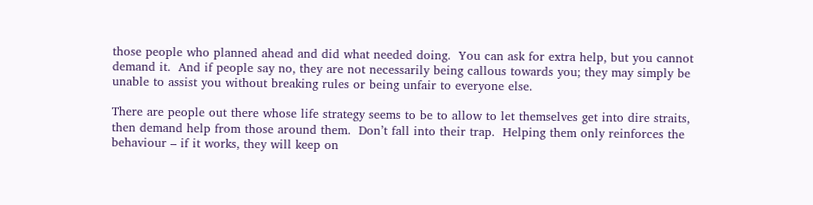those people who planned ahead and did what needed doing.  You can ask for extra help, but you cannot demand it.  And if people say no, they are not necessarily being callous towards you; they may simply be unable to assist you without breaking rules or being unfair to everyone else.

There are people out there whose life strategy seems to be to allow to let themselves get into dire straits, then demand help from those around them.  Don’t fall into their trap.  Helping them only reinforces the behaviour – if it works, they will keep on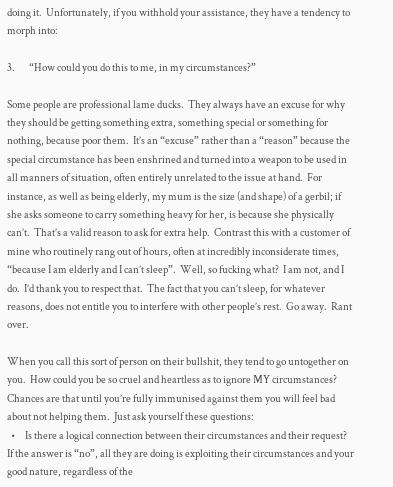doing it.  Unfortunately, if you withhold your assistance, they have a tendency to morph into:

3.       “How could you do this to me, in my circumstances?”

Some people are professional lame ducks.  They always have an excuse for why they should be getting something extra, something special or something for nothing, because poor them.  It’s an “excuse” rather than a “reason” because the special circumstance has been enshrined and turned into a weapon to be used in all manners of situation, often entirely unrelated to the issue at hand.  For instance, as well as being elderly, my mum is the size (and shape) of a gerbil; if she asks someone to carry something heavy for her, is because she physically can’t.  That’s a valid reason to ask for extra help.  Contrast this with a customer of mine who routinely rang out of hours, often at incredibly inconsiderate times, “because I am elderly and I can’t sleep”.  Well, so fucking what?  I am not, and I do.  I’d thank you to respect that.  The fact that you can’t sleep, for whatever reasons, does not entitle you to interfere with other people’s rest.  Go away.  Rant over.

When you call this sort of person on their bullshit, they tend to go untogether on you.  How could you be so cruel and heartless as to ignore MY circumstances?  Chances are that until you’re fully immunised against them you will feel bad about not helping them.  Just ask yourself these questions:
  •     Is there a logical connection between their circumstances and their request?  If the answer is “no”, all they are doing is exploiting their circumstances and your good nature, regardless of the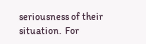seriousness of their situation.  For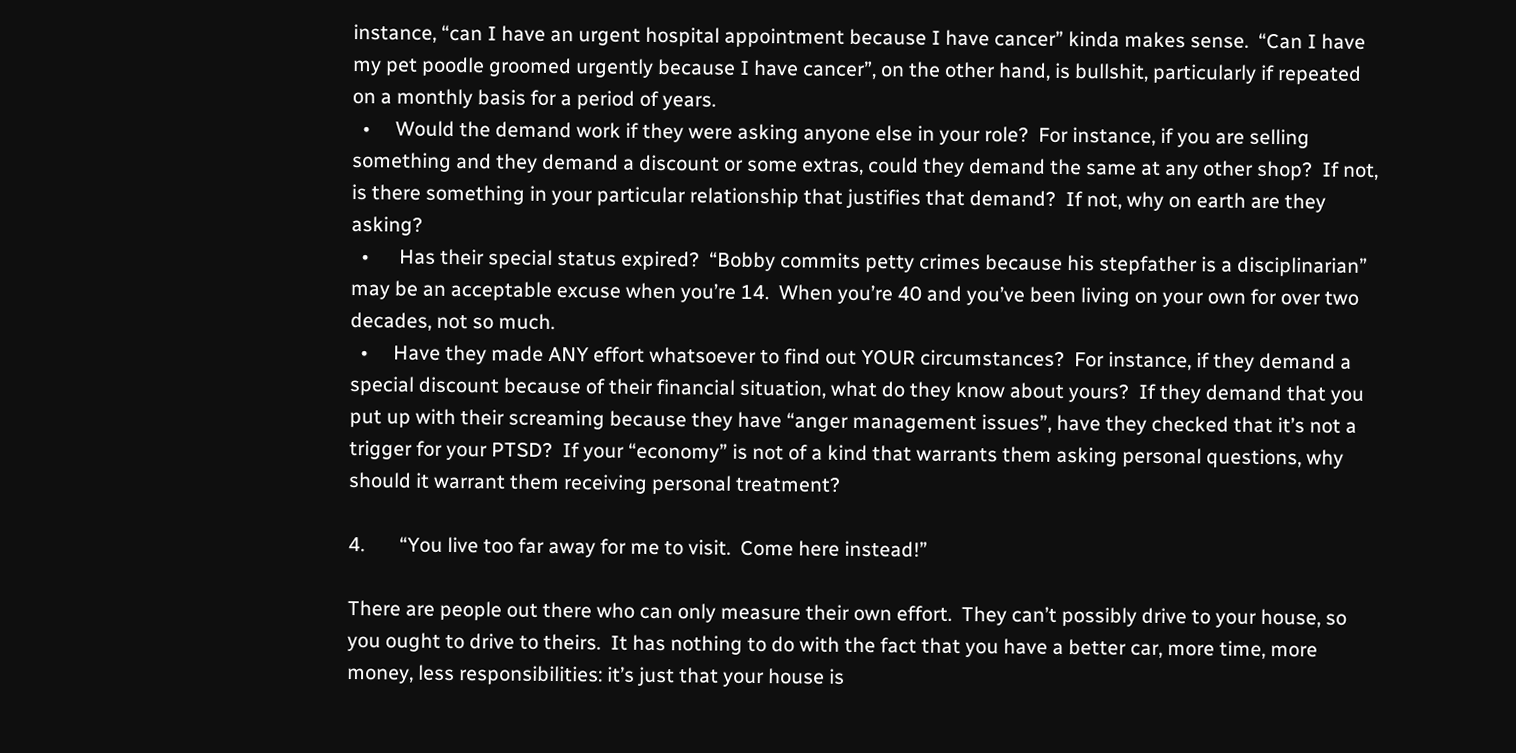instance, “can I have an urgent hospital appointment because I have cancer” kinda makes sense.  “Can I have my pet poodle groomed urgently because I have cancer”, on the other hand, is bullshit, particularly if repeated on a monthly basis for a period of years.
  •     Would the demand work if they were asking anyone else in your role?  For instance, if you are selling something and they demand a discount or some extras, could they demand the same at any other shop?  If not, is there something in your particular relationship that justifies that demand?  If not, why on earth are they asking?
  •      Has their special status expired?  “Bobby commits petty crimes because his stepfather is a disciplinarian” may be an acceptable excuse when you’re 14.  When you’re 40 and you’ve been living on your own for over two decades, not so much.
  •     Have they made ANY effort whatsoever to find out YOUR circumstances?  For instance, if they demand a special discount because of their financial situation, what do they know about yours?  If they demand that you put up with their screaming because they have “anger management issues”, have they checked that it’s not a trigger for your PTSD?  If your “economy” is not of a kind that warrants them asking personal questions, why should it warrant them receiving personal treatment?

4.       “You live too far away for me to visit.  Come here instead!”

There are people out there who can only measure their own effort.  They can’t possibly drive to your house, so you ought to drive to theirs.  It has nothing to do with the fact that you have a better car, more time, more money, less responsibilities: it’s just that your house is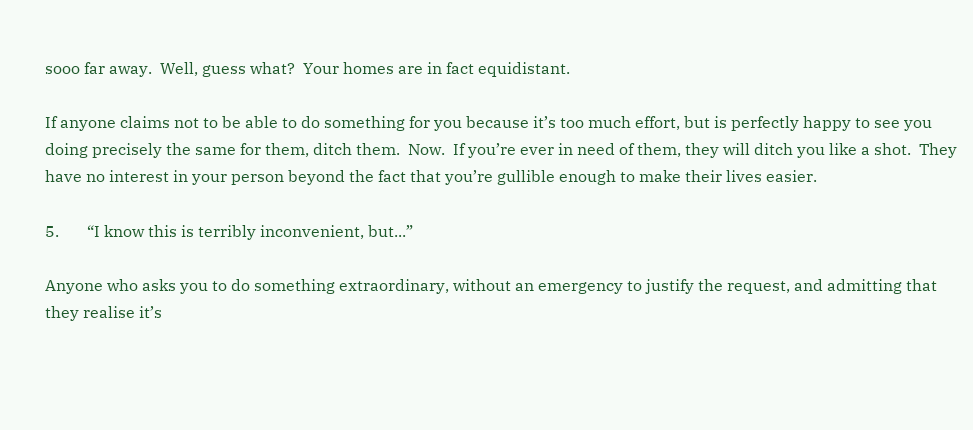sooo far away.  Well, guess what?  Your homes are in fact equidistant.

If anyone claims not to be able to do something for you because it’s too much effort, but is perfectly happy to see you doing precisely the same for them, ditch them.  Now.  If you’re ever in need of them, they will ditch you like a shot.  They have no interest in your person beyond the fact that you’re gullible enough to make their lives easier.

5.       “I know this is terribly inconvenient, but...”

Anyone who asks you to do something extraordinary, without an emergency to justify the request, and admitting that they realise it’s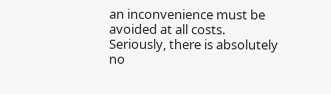an inconvenience must be avoided at all costs.  Seriously, there is absolutely no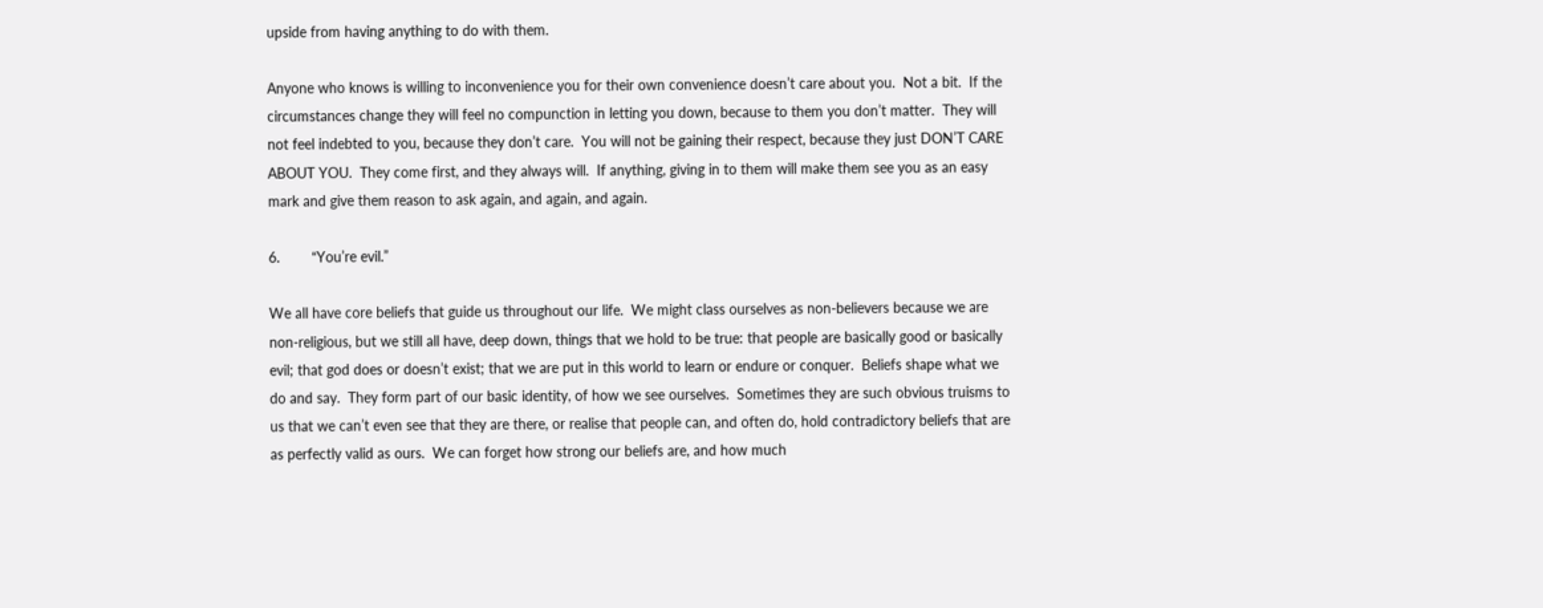upside from having anything to do with them.

Anyone who knows is willing to inconvenience you for their own convenience doesn’t care about you.  Not a bit.  If the circumstances change they will feel no compunction in letting you down, because to them you don’t matter.  They will not feel indebted to you, because they don’t care.  You will not be gaining their respect, because they just DON’T CARE ABOUT YOU.  They come first, and they always will.  If anything, giving in to them will make them see you as an easy mark and give them reason to ask again, and again, and again.

6.        “You’re evil.”

We all have core beliefs that guide us throughout our life.  We might class ourselves as non-believers because we are non-religious, but we still all have, deep down, things that we hold to be true: that people are basically good or basically evil; that god does or doesn’t exist; that we are put in this world to learn or endure or conquer.  Beliefs shape what we do and say.  They form part of our basic identity, of how we see ourselves.  Sometimes they are such obvious truisms to us that we can’t even see that they are there, or realise that people can, and often do, hold contradictory beliefs that are as perfectly valid as ours.  We can forget how strong our beliefs are, and how much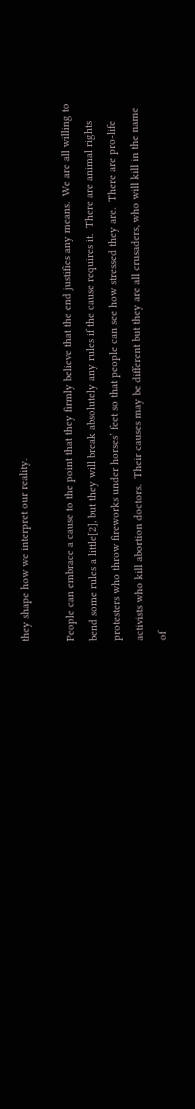they shape how we interpret our reality.

People can embrace a cause to the point that they firmly believe that the end justifies any means.  We are all willing to bend some rules a little[2], but they will break absolutely any rules if the cause requires it.  There are animal rights protesters who throw fireworks under horses’ feet so that people can see how stressed they are.  There are pro-life activists who kill abortion doctors.  Their causes may be different but they are all crusaders, who will kill in the name of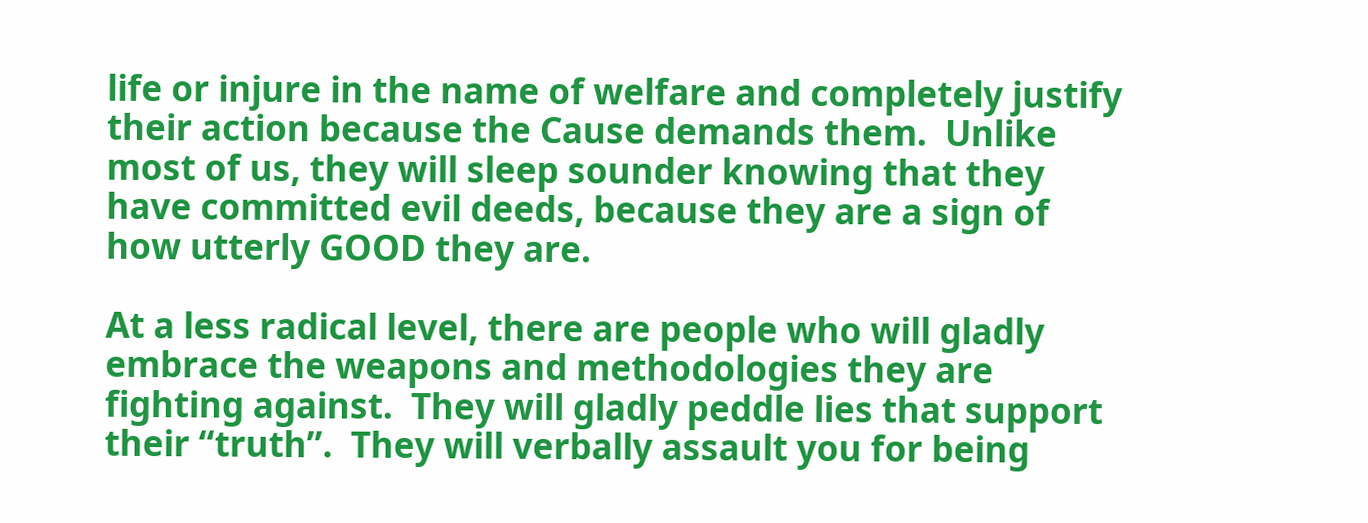life or injure in the name of welfare and completely justify their action because the Cause demands them.  Unlike most of us, they will sleep sounder knowing that they have committed evil deeds, because they are a sign of how utterly GOOD they are.

At a less radical level, there are people who will gladly embrace the weapons and methodologies they are fighting against.  They will gladly peddle lies that support their “truth”.  They will verbally assault you for being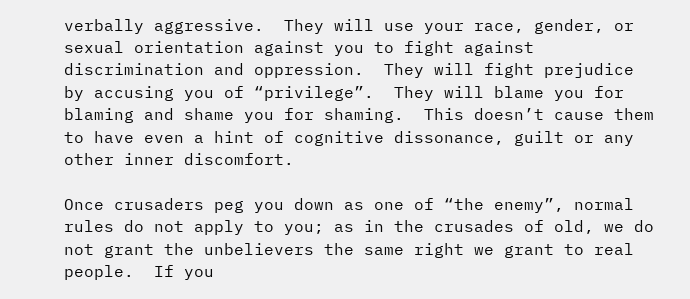verbally aggressive.  They will use your race, gender, or sexual orientation against you to fight against discrimination and oppression.  They will fight prejudice by accusing you of “privilege”.  They will blame you for blaming and shame you for shaming.  This doesn’t cause them to have even a hint of cognitive dissonance, guilt or any other inner discomfort.

Once crusaders peg you down as one of “the enemy”, normal rules do not apply to you; as in the crusades of old, we do not grant the unbelievers the same right we grant to real people.  If you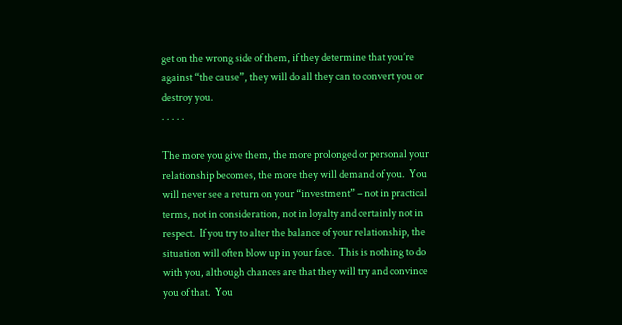get on the wrong side of them, if they determine that you’re against “the cause”, they will do all they can to convert you or destroy you.
. . . . .

The more you give them, the more prolonged or personal your relationship becomes, the more they will demand of you.  You will never see a return on your “investment” – not in practical terms, not in consideration, not in loyalty and certainly not in respect.  If you try to alter the balance of your relationship, the situation will often blow up in your face.  This is nothing to do with you, although chances are that they will try and convince you of that.  You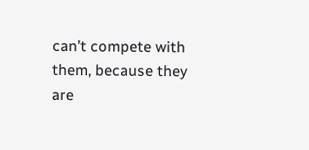can’t compete with them, because they are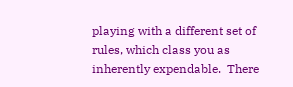playing with a different set of rules, which class you as inherently expendable.  There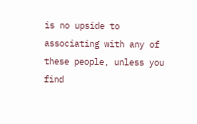is no upside to associating with any of these people, unless you find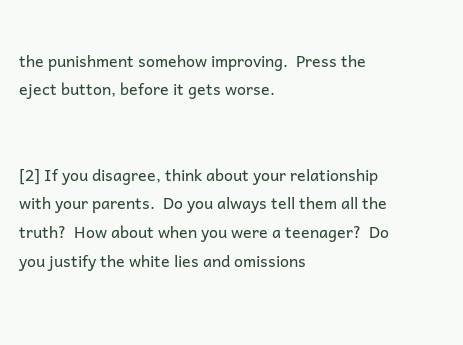the punishment somehow improving.  Press the eject button, before it gets worse.


[2] If you disagree, think about your relationship with your parents.  Do you always tell them all the truth?  How about when you were a teenager?  Do you justify the white lies and omissions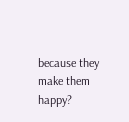because they make them happy?